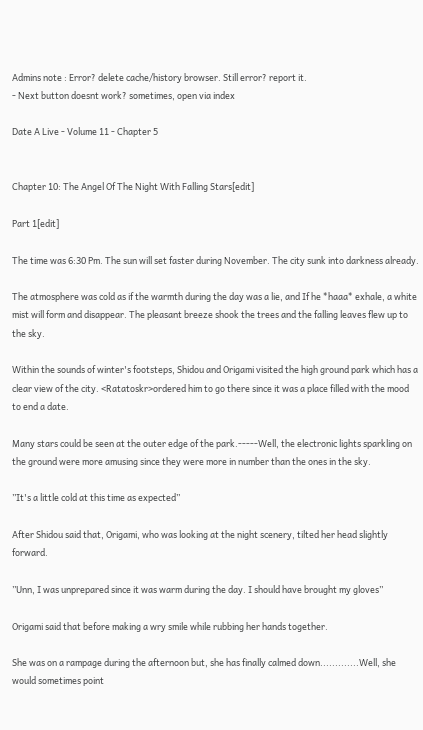Admins note : Error? delete cache/history browser. Still error? report it.
- Next button doesnt work? sometimes, open via index

Date A Live - Volume 11 - Chapter 5


Chapter 10: The Angel Of The Night With Falling Stars[edit]

Part 1[edit]

The time was 6:30 Pm. The sun will set faster during November. The city sunk into darkness already.

The atmosphere was cold as if the warmth during the day was a lie, and If he *haaa* exhale, a white mist will form and disappear. The pleasant breeze shook the trees and the falling leaves flew up to the sky.

Within the sounds of winter's footsteps, Shidou and Origami visited the high ground park which has a clear view of the city. <Ratatoskr>ordered him to go there since it was a place filled with the mood to end a date.

Many stars could be seen at the outer edge of the park.-----Well, the electronic lights sparkling on the ground were more amusing since they were more in number than the ones in the sky.

’’It's a little cold at this time as expected’’

After Shidou said that, Origami, who was looking at the night scenery, tilted her head slightly forward.

’’Unn, I was unprepared since it was warm during the day. I should have brought my gloves’’

Origami said that before making a wry smile while rubbing her hands together.

She was on a rampage during the afternoon but, she has finally calmed down.............Well, she would sometimes point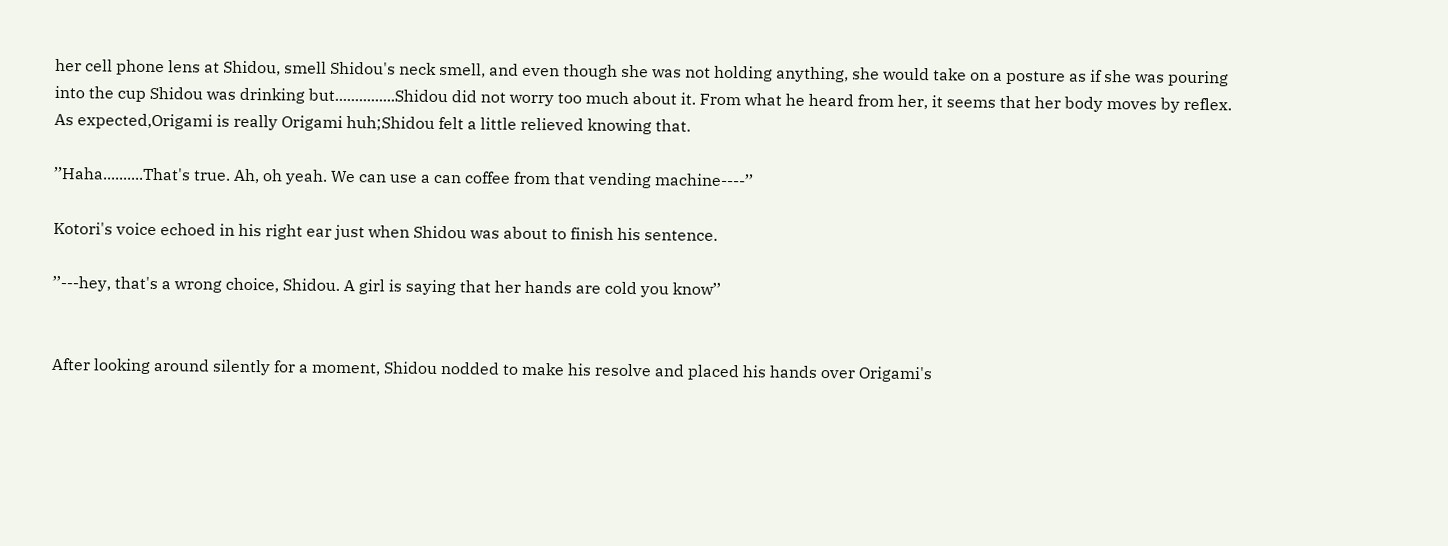her cell phone lens at Shidou, smell Shidou's neck smell, and even though she was not holding anything, she would take on a posture as if she was pouring into the cup Shidou was drinking but...............Shidou did not worry too much about it. From what he heard from her, it seems that her body moves by reflex. As expected,Origami is really Origami huh;Shidou felt a little relieved knowing that.

’’Haha..........That's true. Ah, oh yeah. We can use a can coffee from that vending machine----’’

Kotori's voice echoed in his right ear just when Shidou was about to finish his sentence.

’’---hey, that's a wrong choice, Shidou. A girl is saying that her hands are cold you know’’


After looking around silently for a moment, Shidou nodded to make his resolve and placed his hands over Origami's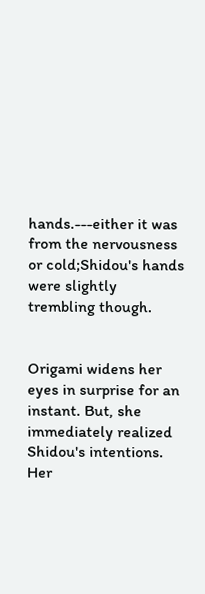hands.---either it was from the nervousness or cold;Shidou's hands were slightly trembling though.


Origami widens her eyes in surprise for an instant. But, she immediately realized Shidou's intentions. Her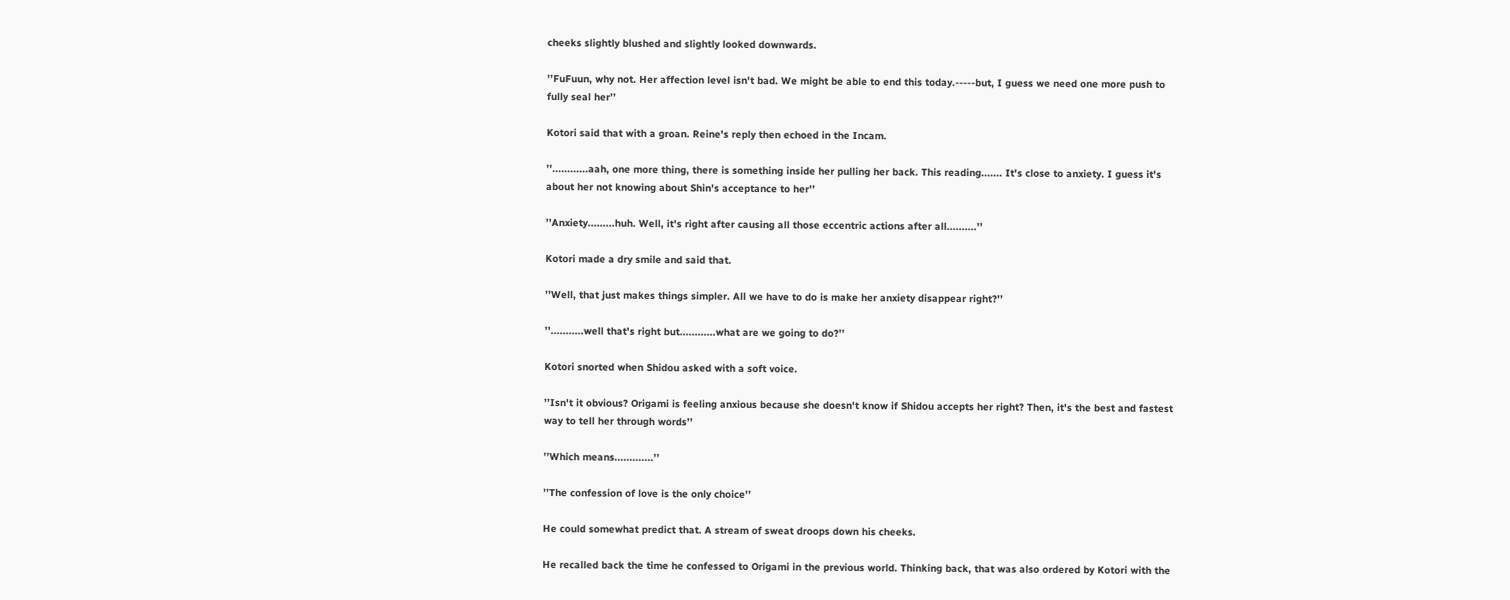cheeks slightly blushed and slightly looked downwards.

’’FuFuun, why not. Her affection level isn't bad. We might be able to end this today.-----but, I guess we need one more push to fully seal her’’

Kotori said that with a groan. Reine's reply then echoed in the Incam.

’’............aah, one more thing, there is something inside her pulling her back. This reading....... It's close to anxiety. I guess it's about her not knowing about Shin's acceptance to her’’

’’Anxiety.........huh. Well, it's right after causing all those eccentric actions after all..........’’

Kotori made a dry smile and said that.

’’Well, that just makes things simpler. All we have to do is make her anxiety disappear right?’’

’’...........well that's right but............what are we going to do?’’

Kotori snorted when Shidou asked with a soft voice.

’’Isn't it obvious? Origami is feeling anxious because she doesn't know if Shidou accepts her right? Then, it's the best and fastest way to tell her through words’’

’’Which means.............’’

’’The confession of love is the only choice’’

He could somewhat predict that. A stream of sweat droops down his cheeks.

He recalled back the time he confessed to Origami in the previous world. Thinking back, that was also ordered by Kotori with the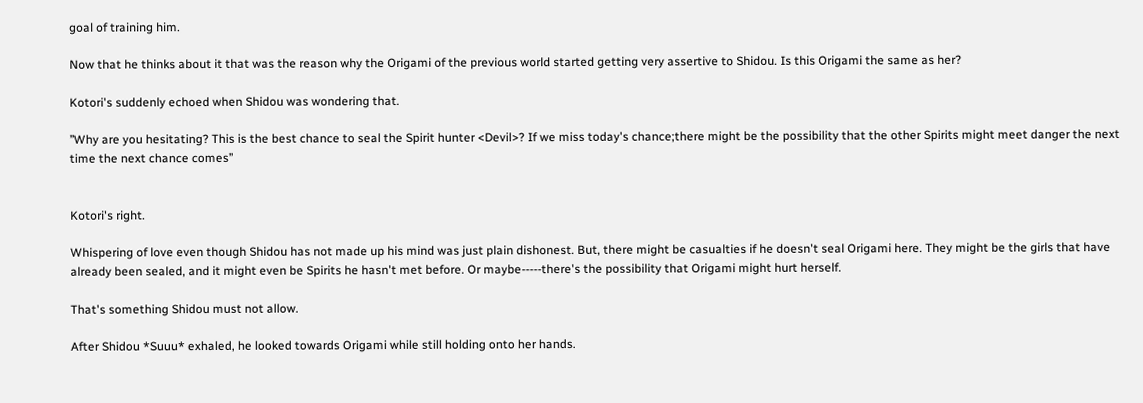goal of training him.

Now that he thinks about it that was the reason why the Origami of the previous world started getting very assertive to Shidou. Is this Origami the same as her?

Kotori's suddenly echoed when Shidou was wondering that.

’’Why are you hesitating? This is the best chance to seal the Spirit hunter <Devil>? If we miss today's chance;there might be the possibility that the other Spirits might meet danger the next time the next chance comes’’


Kotori's right.

Whispering of love even though Shidou has not made up his mind was just plain dishonest. But, there might be casualties if he doesn't seal Origami here. They might be the girls that have already been sealed, and it might even be Spirits he hasn't met before. Or maybe-----there's the possibility that Origami might hurt herself.

That's something Shidou must not allow.

After Shidou *Suuu* exhaled, he looked towards Origami while still holding onto her hands.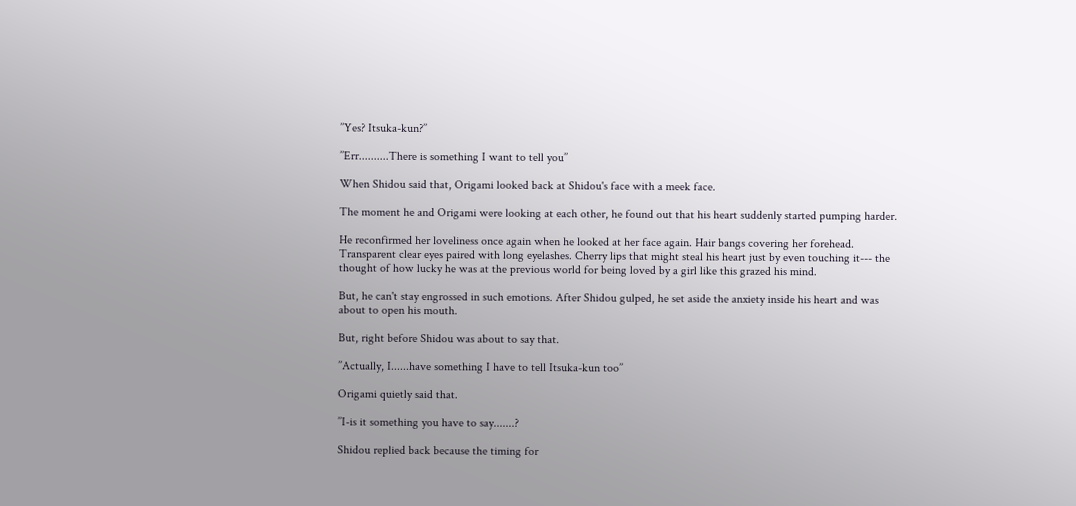’’Yes? Itsuka-kun?’’

’’Err..........There is something I want to tell you’’

When Shidou said that, Origami looked back at Shidou's face with a meek face.

The moment he and Origami were looking at each other, he found out that his heart suddenly started pumping harder.

He reconfirmed her loveliness once again when he looked at her face again. Hair bangs covering her forehead. Transparent clear eyes paired with long eyelashes. Cherry lips that might steal his heart just by even touching it--- the thought of how lucky he was at the previous world for being loved by a girl like this grazed his mind.

But, he can't stay engrossed in such emotions. After Shidou gulped, he set aside the anxiety inside his heart and was about to open his mouth.

But, right before Shidou was about to say that.

’’Actually, I......have something I have to tell Itsuka-kun too’’

Origami quietly said that.

’’I-is it something you have to say.......?

Shidou replied back because the timing for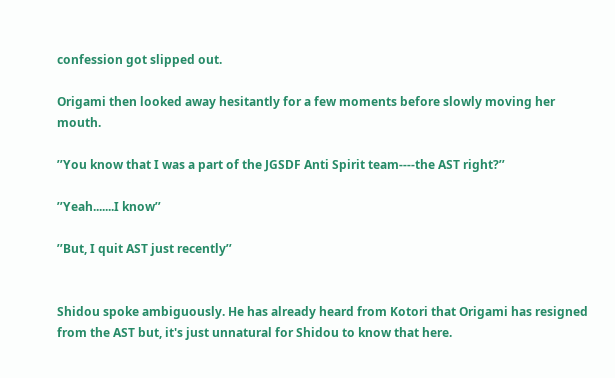confession got slipped out.

Origami then looked away hesitantly for a few moments before slowly moving her mouth.

’’You know that I was a part of the JGSDF Anti Spirit team----the AST right?’’

’’Yeah.......I know’’

’’But, I quit AST just recently’’


Shidou spoke ambiguously. He has already heard from Kotori that Origami has resigned from the AST but, it's just unnatural for Shidou to know that here.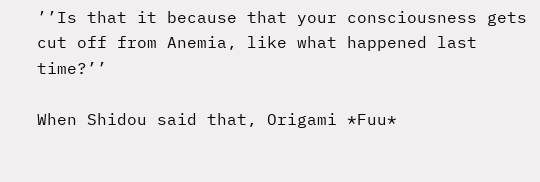’’Is that it because that your consciousness gets cut off from Anemia, like what happened last time?’’

When Shidou said that, Origami *Fuu*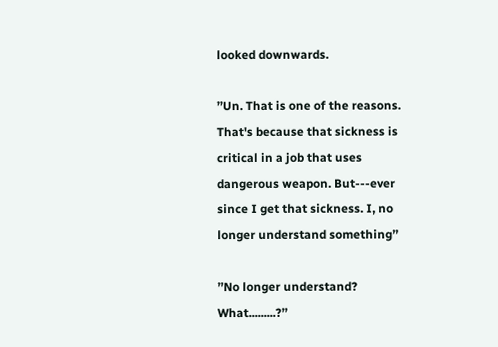looked downwards.

’’Un. That is one of the reasons. That's because that sickness is critical in a job that uses dangerous weapon. But---ever since I get that sickness. I, no longer understand something’’

’’No longer understand? What.........?’’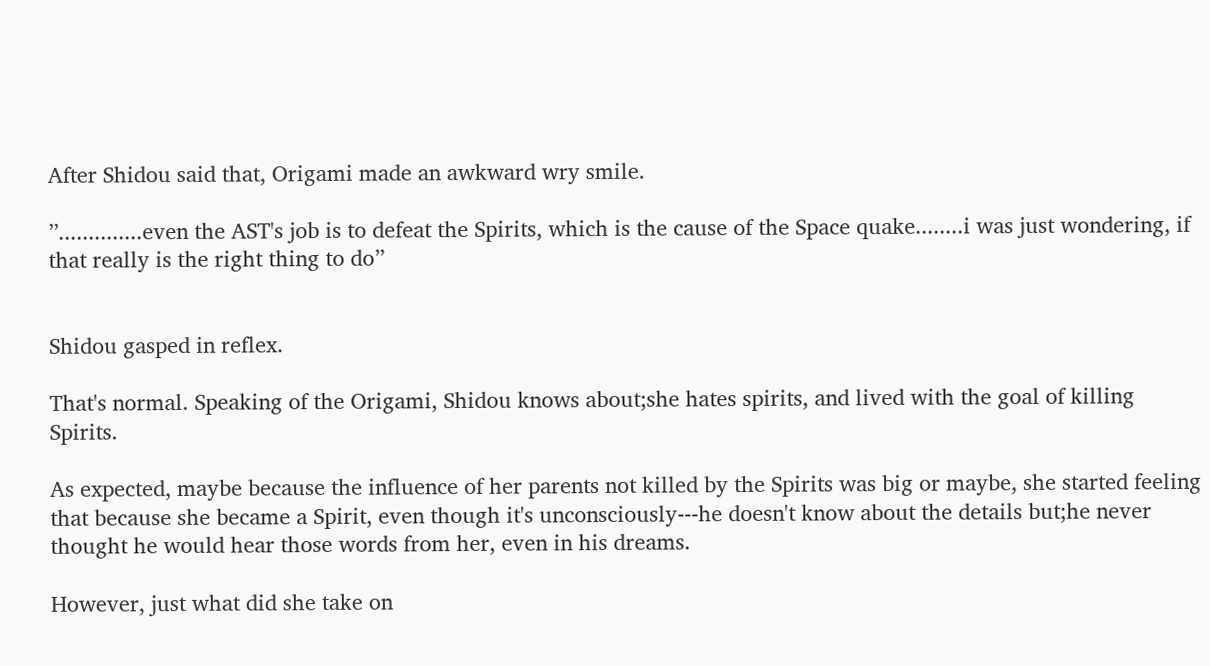After Shidou said that, Origami made an awkward wry smile.

’’..............even the AST's job is to defeat the Spirits, which is the cause of the Space quake........i was just wondering, if that really is the right thing to do’’


Shidou gasped in reflex.

That's normal. Speaking of the Origami, Shidou knows about;she hates spirits, and lived with the goal of killing Spirits.

As expected, maybe because the influence of her parents not killed by the Spirits was big or maybe, she started feeling that because she became a Spirit, even though it's unconsciously---he doesn't know about the details but;he never thought he would hear those words from her, even in his dreams.

However, just what did she take on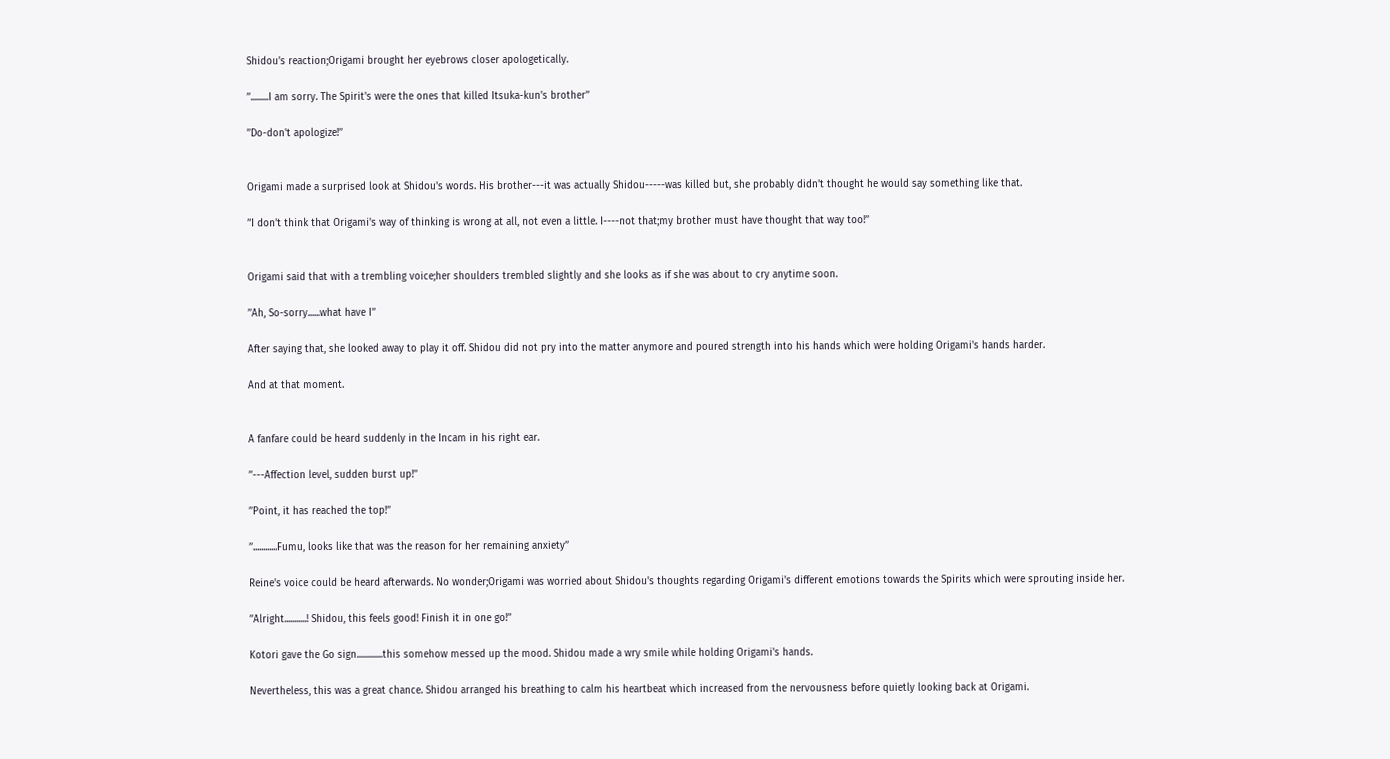Shidou's reaction;Origami brought her eyebrows closer apologetically.

’’.........I am sorry. The Spirit's were the ones that killed Itsuka-kun's brother’’

’’Do-don't apologize!’’


Origami made a surprised look at Shidou's words. His brother---it was actually Shidou-----was killed but, she probably didn't thought he would say something like that.

’’I don't think that Origami's way of thinking is wrong at all, not even a little. I----not that;my brother must have thought that way too!’’


Origami said that with a trembling voice;her shoulders trembled slightly and she looks as if she was about to cry anytime soon.

’’Ah, So-sorry......what have I’’

After saying that, she looked away to play it off. Shidou did not pry into the matter anymore and poured strength into his hands which were holding Origami's hands harder.

And at that moment.


A fanfare could be heard suddenly in the Incam in his right ear.

’’---Affection level, sudden burst up!’’

’’Point, it has reached the top!’’

’’............Fumu, looks like that was the reason for her remaining anxiety’’

Reine's voice could be heard afterwards. No wonder;Origami was worried about Shidou's thoughts regarding Origami's different emotions towards the Spirits which were sprouting inside her.

’’Alright...........! Shidou, this feels good! Finish it in one go!’’

Kotori gave the Go sign.............this somehow messed up the mood. Shidou made a wry smile while holding Origami's hands.

Nevertheless, this was a great chance. Shidou arranged his breathing to calm his heartbeat which increased from the nervousness before quietly looking back at Origami.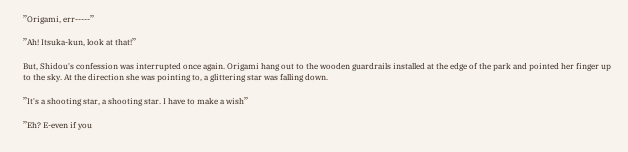’’Origami, err-----’’

’’Ah! Itsuka-kun, look at that!’’

But, Shidou's confession was interrupted once again. Origami hang out to the wooden guardrails installed at the edge of the park and pointed her finger up to the sky. At the direction she was pointing to, a glittering star was falling down.

’’It's a shooting star, a shooting star. I have to make a wish’’

’’Eh? E-even if you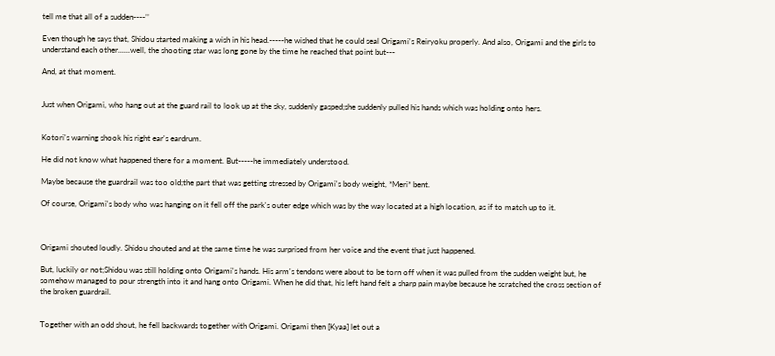tell me that all of a sudden----’’

Even though he says that, Shidou started making a wish in his head.-----he wished that he could seal Origami's Reiryoku properly. And also, Origami and the girls to understand each other......well, the shooting star was long gone by the time he reached that point but---

And, at that moment.


Just when Origami, who hang out at the guard rail to look up at the sky, suddenly gasped;she suddenly pulled his hands which was holding onto hers.


Kotori's warning shook his right ear's eardrum.

He did not know what happened there for a moment. But-----he immediately understood.

Maybe because the guardrail was too old;the part that was getting stressed by Origami's body weight, *Meri* bent.

Of course, Origami's body who was hanging on it fell off the park's outer edge which was by the way located at a high location, as if to match up to it.



Origami shouted loudly. Shidou shouted and at the same time he was surprised from her voice and the event that just happened.

But, luckily or not;Shidou was still holding onto Origami's hands. His arm's tendons were about to be torn off when it was pulled from the sudden weight but, he somehow managed to pour strength into it and hang onto Origami. When he did that, his left hand felt a sharp pain maybe because he scratched the cross section of the broken guardrail.


Together with an odd shout, he fell backwards together with Origami. Origami then [Kyaa] let out a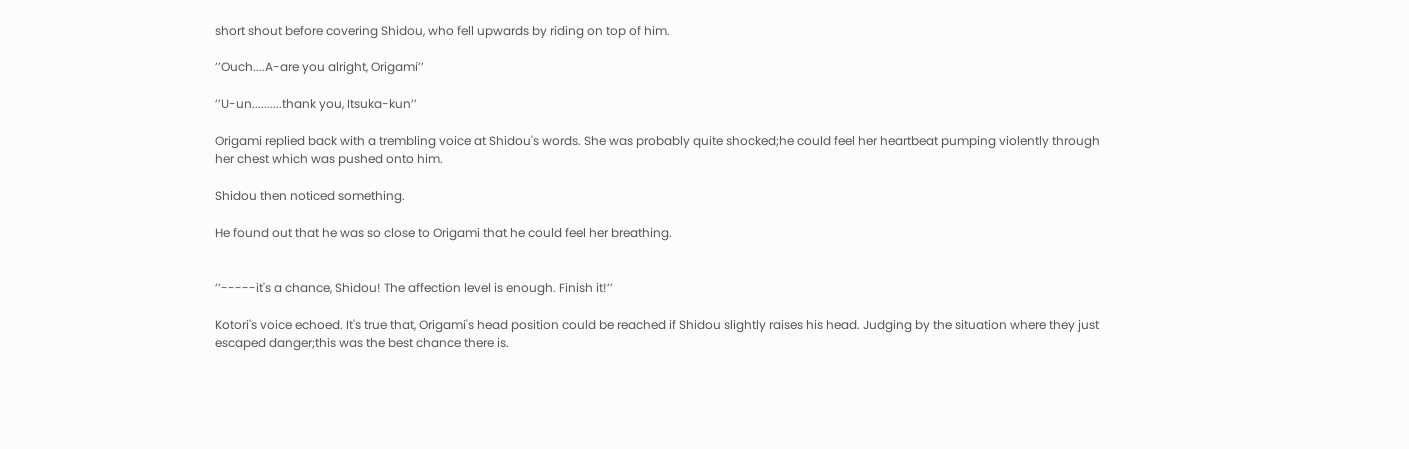short shout before covering Shidou, who fell upwards by riding on top of him.

’’Ouch....A-are you alright, Origami’’

’’U-un..........thank you, Itsuka-kun’’

Origami replied back with a trembling voice at Shidou's words. She was probably quite shocked;he could feel her heartbeat pumping violently through her chest which was pushed onto him.

Shidou then noticed something.

He found out that he was so close to Origami that he could feel her breathing.


’’-----it's a chance, Shidou! The affection level is enough. Finish it!’’

Kotori's voice echoed. It's true that, Origami's head position could be reached if Shidou slightly raises his head. Judging by the situation where they just escaped danger;this was the best chance there is.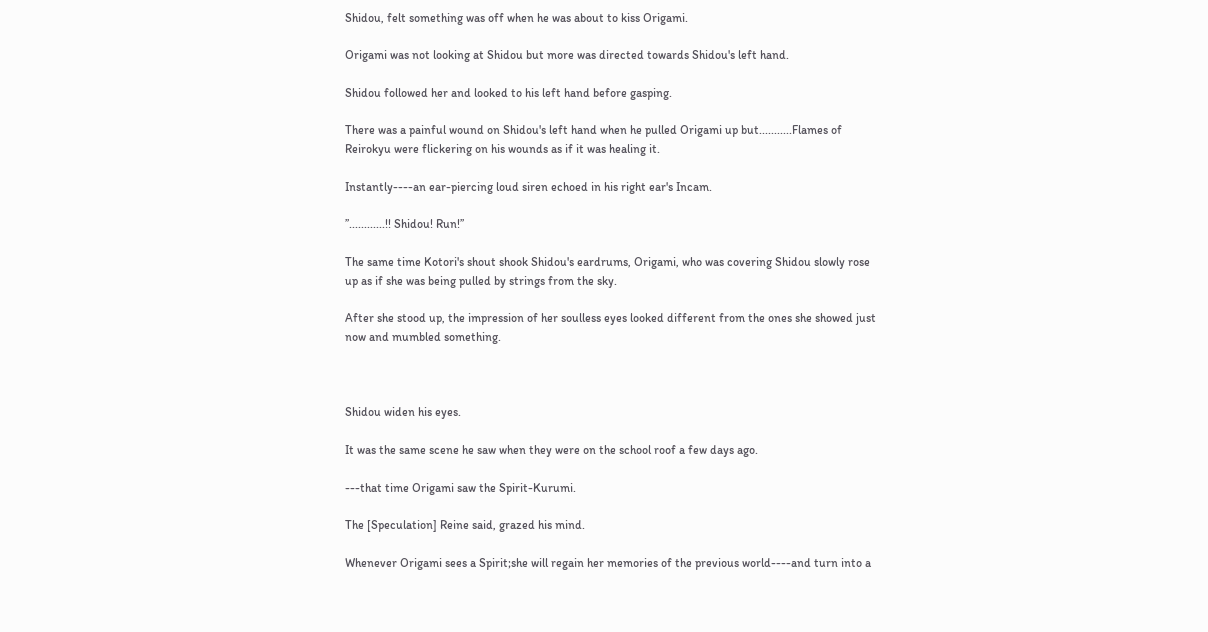Shidou, felt something was off when he was about to kiss Origami.

Origami was not looking at Shidou but more was directed towards Shidou's left hand.

Shidou followed her and looked to his left hand before gasping.

There was a painful wound on Shidou's left hand when he pulled Origami up but...........Flames of Reirokyu were flickering on his wounds as if it was healing it.

Instantly----an ear-piercing loud siren echoed in his right ear's Incam.

’’............!! Shidou! Run!’’

The same time Kotori's shout shook Shidou's eardrums, Origami, who was covering Shidou slowly rose up as if she was being pulled by strings from the sky.

After she stood up, the impression of her soulless eyes looked different from the ones she showed just now and mumbled something.



Shidou widen his eyes.

It was the same scene he saw when they were on the school roof a few days ago.

---that time Origami saw the Spirit-Kurumi.

The [Speculation] Reine said, grazed his mind.

Whenever Origami sees a Spirit;she will regain her memories of the previous world----and turn into a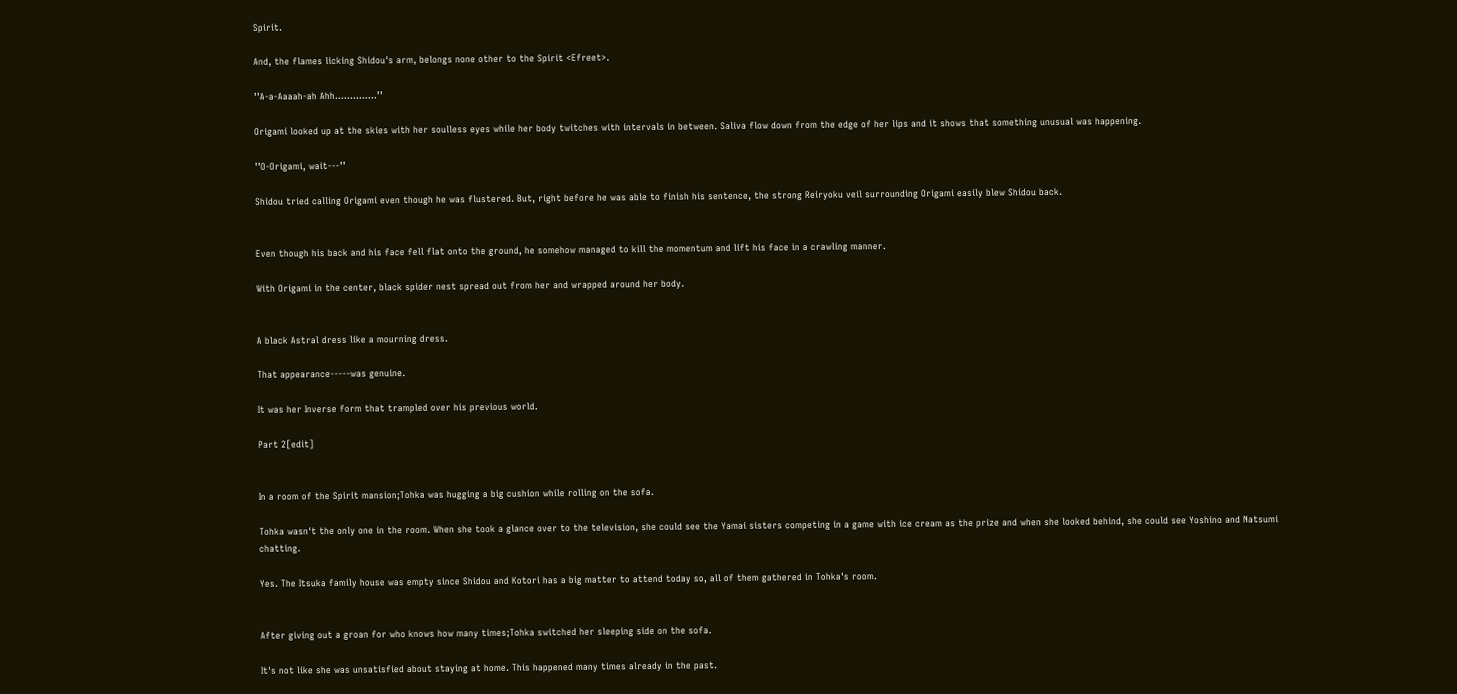Spirit.

And, the flames licking Shidou's arm, belongs none other to the Spirit <Efreet>.

’’A-a-Aaaah-ah Ahh..............’’

Origami looked up at the skies with her soulless eyes while her body twitches with intervals in between. Saliva flow down from the edge of her lips and it shows that something unusual was happening.

’’O-Origami, wait---’’

Shidou tried calling Origami even though he was flustered. But, right before he was able to finish his sentence, the strong Reiryoku veil surrounding Origami easily blew Shidou back.


Even though his back and his face fell flat onto the ground, he somehow managed to kill the momentum and lift his face in a crawling manner.

With Origami in the center, black spider nest spread out from her and wrapped around her body.


A black Astral dress like a mourning dress.

That appearance-----was genuine.

It was her Inverse form that trampled over his previous world.

Part 2[edit]


In a room of the Spirit mansion;Tohka was hugging a big cushion while rolling on the sofa.

Tohka wasn't the only one in the room. When she took a glance over to the television, she could see the Yamai sisters competing in a game with ice cream as the prize and when she looked behind, she could see Yoshino and Natsumi chatting.

Yes. The Itsuka family house was empty since Shidou and Kotori has a big matter to attend today so, all of them gathered in Tohka's room.


After giving out a groan for who knows how many times;Tohka switched her sleeping side on the sofa.

It's not like she was unsatisfied about staying at home. This happened many times already in the past.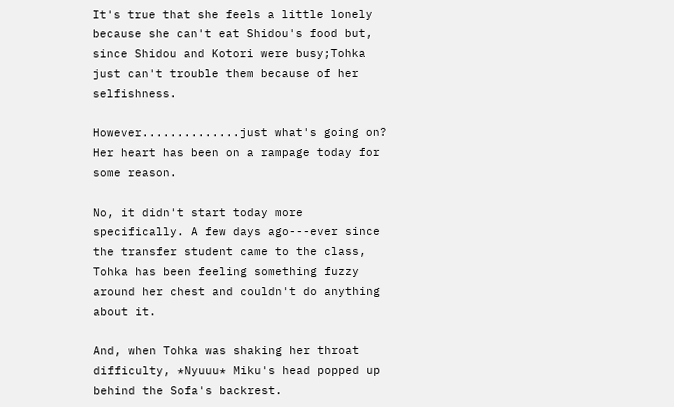It's true that she feels a little lonely because she can't eat Shidou's food but, since Shidou and Kotori were busy;Tohka just can't trouble them because of her selfishness.

However..............just what's going on? Her heart has been on a rampage today for some reason.

No, it didn't start today more specifically. A few days ago---ever since the transfer student came to the class, Tohka has been feeling something fuzzy around her chest and couldn't do anything about it.

And, when Tohka was shaking her throat difficulty, *Nyuuu* Miku's head popped up behind the Sofa's backrest.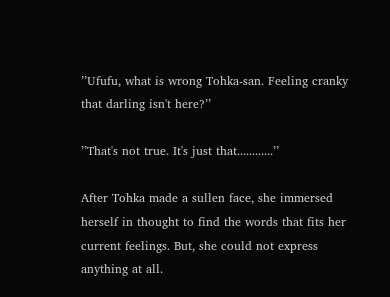’’Ufufu, what is wrong Tohka-san. Feeling cranky that darling isn't here?’’

’’That's not true. It's just that............’’

After Tohka made a sullen face, she immersed herself in thought to find the words that fits her current feelings. But, she could not express anything at all.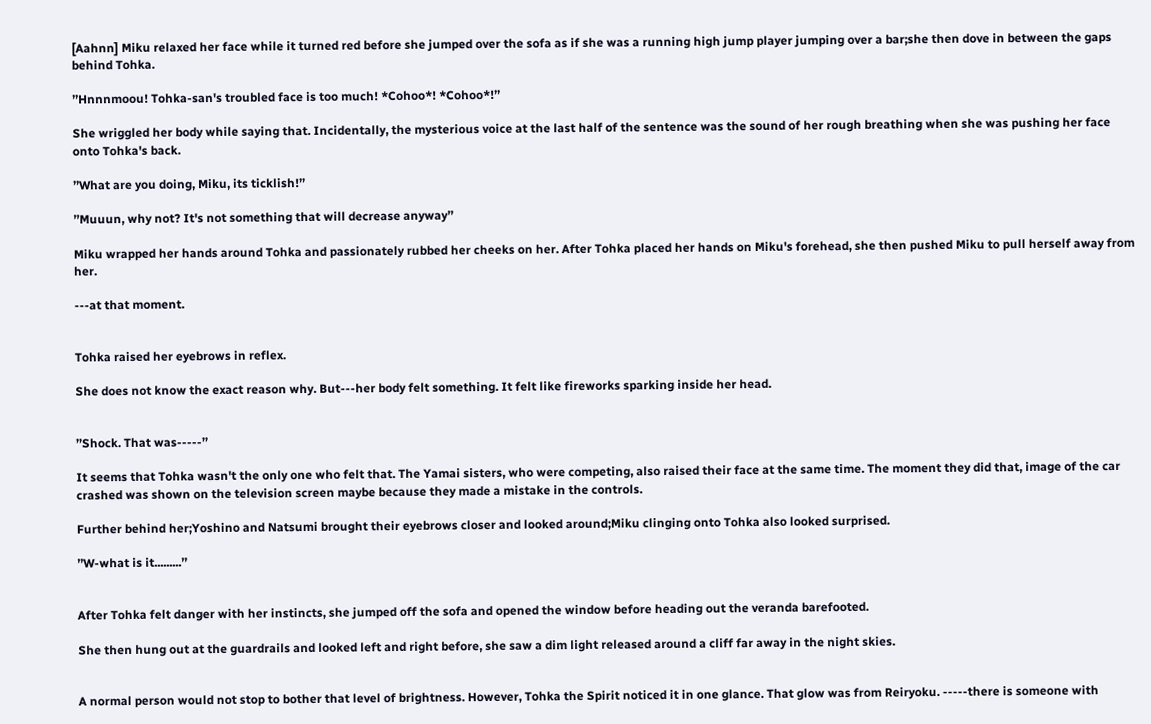[Aahnn] Miku relaxed her face while it turned red before she jumped over the sofa as if she was a running high jump player jumping over a bar;she then dove in between the gaps behind Tohka.

’’Hnnnmoou! Tohka-san's troubled face is too much! *Cohoo*! *Cohoo*!’’

She wriggled her body while saying that. Incidentally, the mysterious voice at the last half of the sentence was the sound of her rough breathing when she was pushing her face onto Tohka's back.

’’What are you doing, Miku, its ticklish!’’

’’Muuun, why not? It's not something that will decrease anyway’’

Miku wrapped her hands around Tohka and passionately rubbed her cheeks on her. After Tohka placed her hands on Miku's forehead, she then pushed Miku to pull herself away from her.

---at that moment.


Tohka raised her eyebrows in reflex.

She does not know the exact reason why. But---her body felt something. It felt like fireworks sparking inside her head.


’’Shock. That was-----’’

It seems that Tohka wasn't the only one who felt that. The Yamai sisters, who were competing, also raised their face at the same time. The moment they did that, image of the car crashed was shown on the television screen maybe because they made a mistake in the controls.

Further behind her;Yoshino and Natsumi brought their eyebrows closer and looked around;Miku clinging onto Tohka also looked surprised.

’’W-what is it.........’’


After Tohka felt danger with her instincts, she jumped off the sofa and opened the window before heading out the veranda barefooted.

She then hung out at the guardrails and looked left and right before, she saw a dim light released around a cliff far away in the night skies.


A normal person would not stop to bother that level of brightness. However, Tohka the Spirit noticed it in one glance. That glow was from Reiryoku. -----there is someone with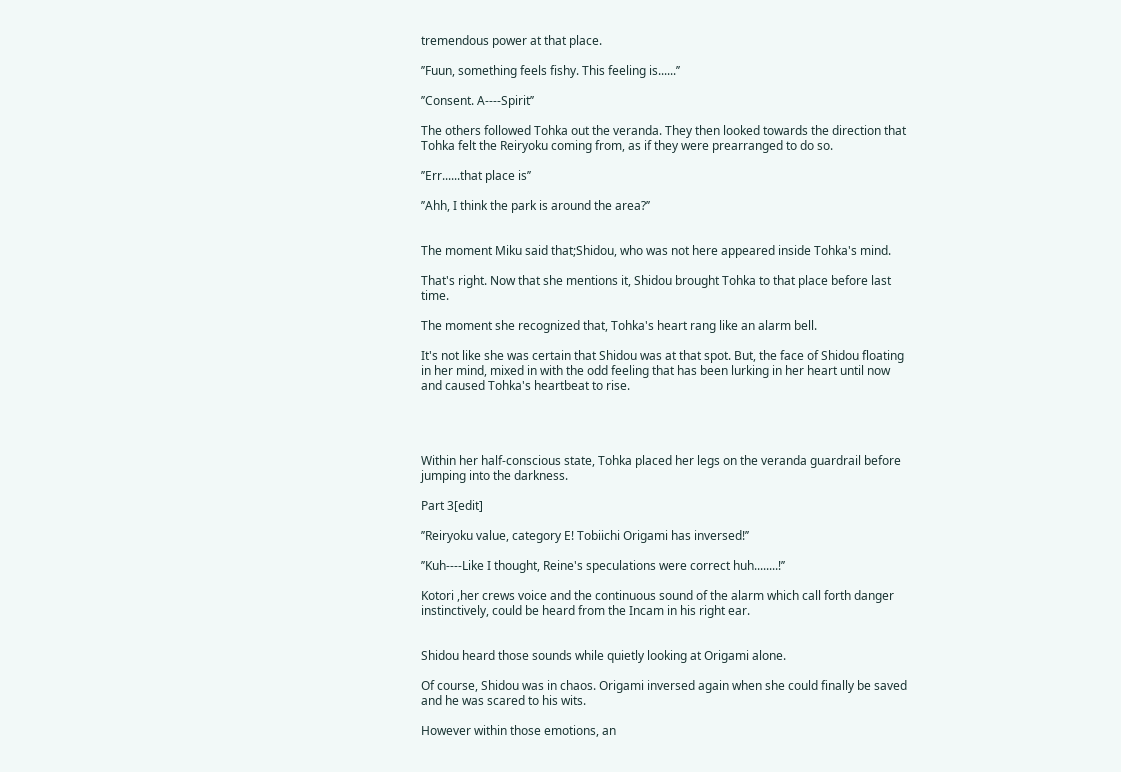tremendous power at that place.

’’Fuun, something feels fishy. This feeling is......’’

’’Consent. A----Spirit’’

The others followed Tohka out the veranda. They then looked towards the direction that Tohka felt the Reiryoku coming from, as if they were prearranged to do so.

’’Err......that place is’’

’’Ahh, I think the park is around the area?’’


The moment Miku said that;Shidou, who was not here appeared inside Tohka's mind.

That's right. Now that she mentions it, Shidou brought Tohka to that place before last time.

The moment she recognized that, Tohka's heart rang like an alarm bell.

It's not like she was certain that Shidou was at that spot. But, the face of Shidou floating in her mind, mixed in with the odd feeling that has been lurking in her heart until now and caused Tohka's heartbeat to rise.




Within her half-conscious state, Tohka placed her legs on the veranda guardrail before jumping into the darkness.

Part 3[edit]

’’Reiryoku value, category E! Tobiichi Origami has inversed!’’

’’Kuh----Like I thought, Reine's speculations were correct huh........!’’

Kotori ,her crews voice and the continuous sound of the alarm which call forth danger instinctively, could be heard from the Incam in his right ear.


Shidou heard those sounds while quietly looking at Origami alone.

Of course, Shidou was in chaos. Origami inversed again when she could finally be saved and he was scared to his wits.

However within those emotions, an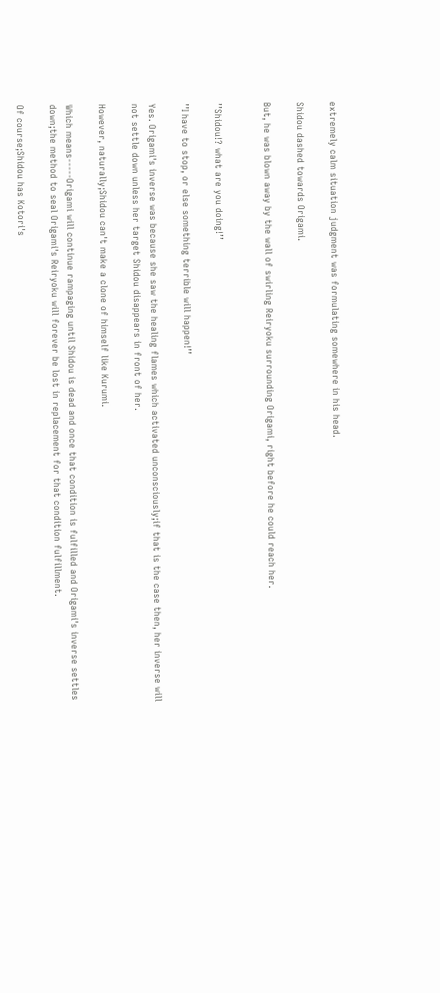extremely calm situation judgment was formulating somewhere in his head.

Shidou dashed towards Origami.

But, he was blown away by the wall of swirling Reiryoku surrounding Origami, right before he could reach her.


’’Shidou!? what are you doing!’’

’’I have to stop, or else something terrible will happen!’’

Yes. Origami's inverse was because she saw the healing flames which activated unconsciously;if that is the case then, her inverse will not settle down unless her target Shidou disappears in front of her.

However, naturally;Shidou can't make a clone of himself like Kurumi.

Which means-----Origami will continue rampaging until Shidou is dead and once that condition is fulfilled and Origami's inverse settles down;the method to seal Origami's Reiryoku will forever be lost in replacement for that condition fulfillment.

Of course;Shidou has Kotori's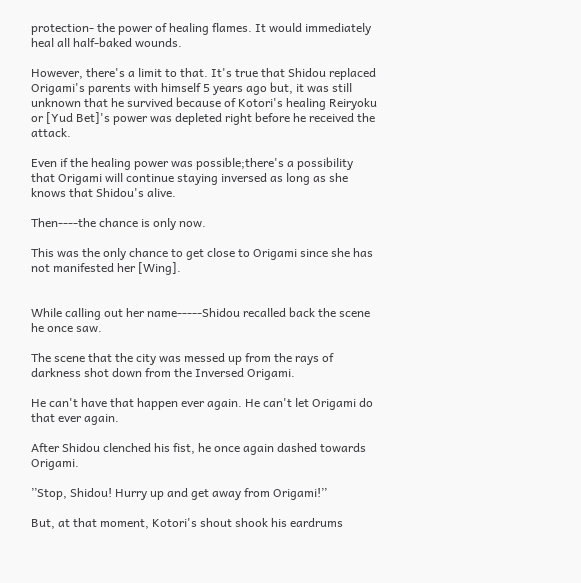protection- the power of healing flames. It would immediately heal all half-baked wounds.

However, there's a limit to that. It's true that Shidou replaced Origami's parents with himself 5 years ago but, it was still unknown that he survived because of Kotori's healing Reiryoku or [Yud Bet]'s power was depleted right before he received the attack.

Even if the healing power was possible;there's a possibility that Origami will continue staying inversed as long as she knows that Shidou's alive.

Then----the chance is only now.

This was the only chance to get close to Origami since she has not manifested her [Wing].


While calling out her name-----Shidou recalled back the scene he once saw.

The scene that the city was messed up from the rays of darkness shot down from the Inversed Origami.

He can't have that happen ever again. He can't let Origami do that ever again.

After Shidou clenched his fist, he once again dashed towards Origami.

’’Stop, Shidou! Hurry up and get away from Origami!’’

But, at that moment, Kotori's shout shook his eardrums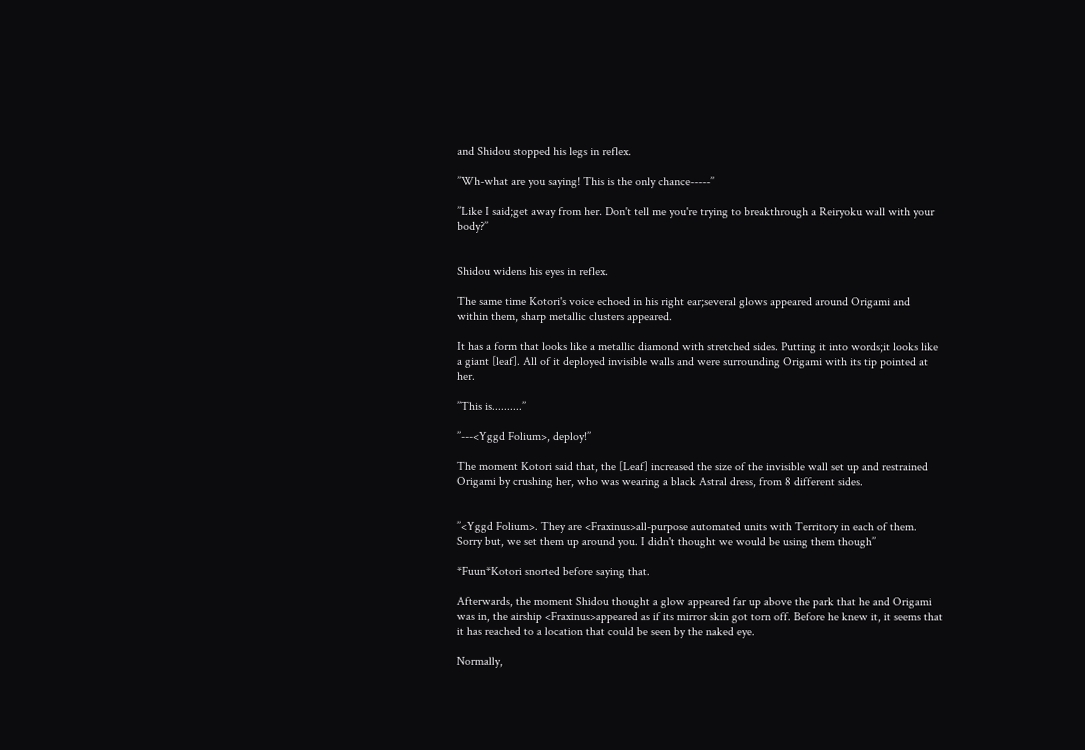and Shidou stopped his legs in reflex.

’’Wh-what are you saying! This is the only chance-----’’

’’Like I said;get away from her. Don't tell me you're trying to breakthrough a Reiryoku wall with your body?’’


Shidou widens his eyes in reflex.

The same time Kotori's voice echoed in his right ear;several glows appeared around Origami and within them, sharp metallic clusters appeared.

It has a form that looks like a metallic diamond with stretched sides. Putting it into words;it looks like a giant [leaf]. All of it deployed invisible walls and were surrounding Origami with its tip pointed at her.

’’This is..........’’

’’---<Yggd Folium>, deploy!’’

The moment Kotori said that, the [Leaf] increased the size of the invisible wall set up and restrained Origami by crushing her, who was wearing a black Astral dress, from 8 different sides.


’’<Yggd Folium>. They are <Fraxinus>all-purpose automated units with Territory in each of them. Sorry but, we set them up around you. I didn't thought we would be using them though’’

*Fuun*Kotori snorted before saying that.

Afterwards, the moment Shidou thought a glow appeared far up above the park that he and Origami was in, the airship <Fraxinus>appeared as if its mirror skin got torn off. Before he knew it, it seems that it has reached to a location that could be seen by the naked eye.

Normally,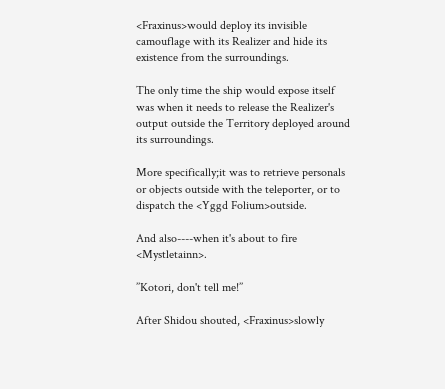<Fraxinus>would deploy its invisible camouflage with its Realizer and hide its existence from the surroundings.

The only time the ship would expose itself was when it needs to release the Realizer's output outside the Territory deployed around its surroundings.

More specifically;it was to retrieve personals or objects outside with the teleporter, or to dispatch the <Yggd Folium>outside.

And also----when it's about to fire <Mystletainn>.

’’Kotori, don't tell me!’’

After Shidou shouted, <Fraxinus>slowly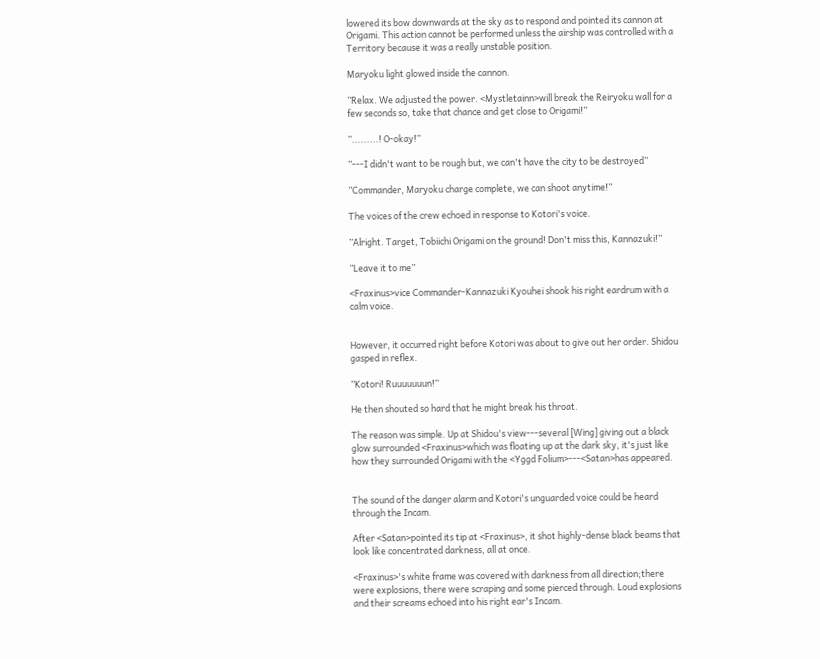lowered its bow downwards at the sky as to respond and pointed its cannon at Origami. This action cannot be performed unless the airship was controlled with a Territory because it was a really unstable position.

Maryoku light glowed inside the cannon.

’’Relax. We adjusted the power. <Mystletainn>will break the Reiryoku wall for a few seconds so, take that chance and get close to Origami!’’

’’.........! O-okay!’’

’’---I didn't want to be rough but, we can't have the city to be destroyed’’

’’Commander, Maryoku charge complete, we can shoot anytime!’’

The voices of the crew echoed in response to Kotori's voice.

’’Alright. Target, Tobiichi Origami on the ground! Don't miss this, Kannazuki!’’

’’Leave it to me’’

<Fraxinus>vice Commander-Kannazuki Kyouhei shook his right eardrum with a calm voice.


However, it occurred right before Kotori was about to give out her order. Shidou gasped in reflex.

’’Kotori! Ruuuuuuun!’’

He then shouted so hard that he might break his throat.

The reason was simple. Up at Shidou's view---several [Wing] giving out a black glow surrounded <Fraxinus>which was floating up at the dark sky, it's just like how they surrounded Origami with the <Yggd Folium>---<Satan>has appeared.


The sound of the danger alarm and Kotori's unguarded voice could be heard through the Incam.

After <Satan>pointed its tip at <Fraxinus>, it shot highly-dense black beams that look like concentrated darkness, all at once.

<Fraxinus>'s white frame was covered with darkness from all direction;there were explosions, there were scraping and some pierced through. Loud explosions and their screams echoed into his right ear's Incam.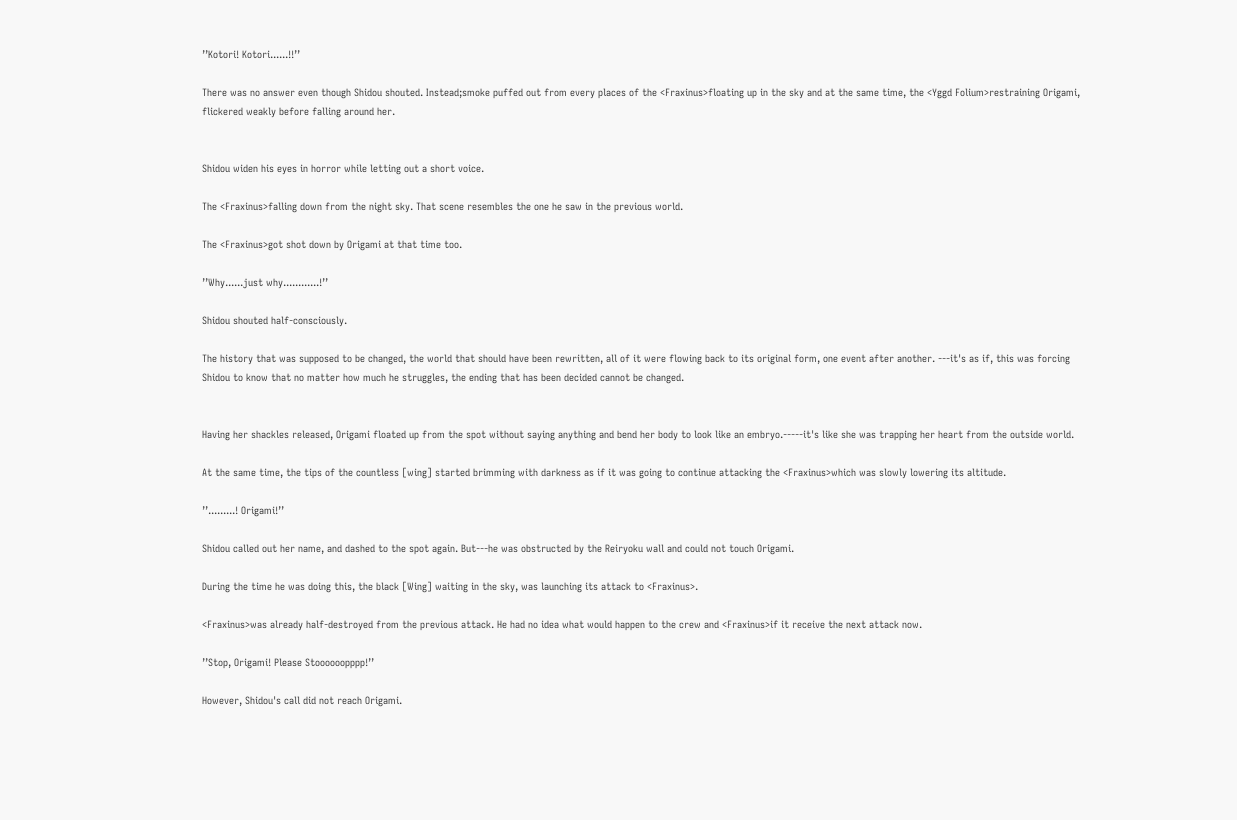’’Kotori! Kotori......!!’’

There was no answer even though Shidou shouted. Instead;smoke puffed out from every places of the <Fraxinus>floating up in the sky and at the same time, the <Yggd Folium>restraining Origami, flickered weakly before falling around her.


Shidou widen his eyes in horror while letting out a short voice.

The <Fraxinus>falling down from the night sky. That scene resembles the one he saw in the previous world.

The <Fraxinus>got shot down by Origami at that time too.

’’Why......just why............!’’

Shidou shouted half-consciously.

The history that was supposed to be changed, the world that should have been rewritten, all of it were flowing back to its original form, one event after another. ---it's as if, this was forcing Shidou to know that no matter how much he struggles, the ending that has been decided cannot be changed.


Having her shackles released, Origami floated up from the spot without saying anything and bend her body to look like an embryo.-----it's like she was trapping her heart from the outside world.

At the same time, the tips of the countless [wing] started brimming with darkness as if it was going to continue attacking the <Fraxinus>which was slowly lowering its altitude.

’’.........! Origami!’’

Shidou called out her name, and dashed to the spot again. But---he was obstructed by the Reiryoku wall and could not touch Origami.

During the time he was doing this, the black [Wing] waiting in the sky, was launching its attack to <Fraxinus>.

<Fraxinus>was already half-destroyed from the previous attack. He had no idea what would happen to the crew and <Fraxinus>if it receive the next attack now.

’’Stop, Origami! Please Stoooooopppp!’’

However, Shidou's call did not reach Origami.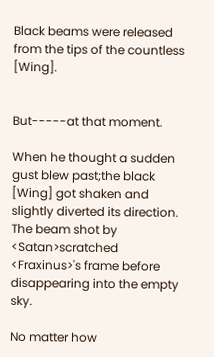Black beams were released from the tips of the countless [Wing].


But-----at that moment.

When he thought a sudden gust blew past;the black [Wing] got shaken and slightly diverted its direction. The beam shot by <Satan>scratched <Fraxinus>'s frame before disappearing into the empty sky.

No matter how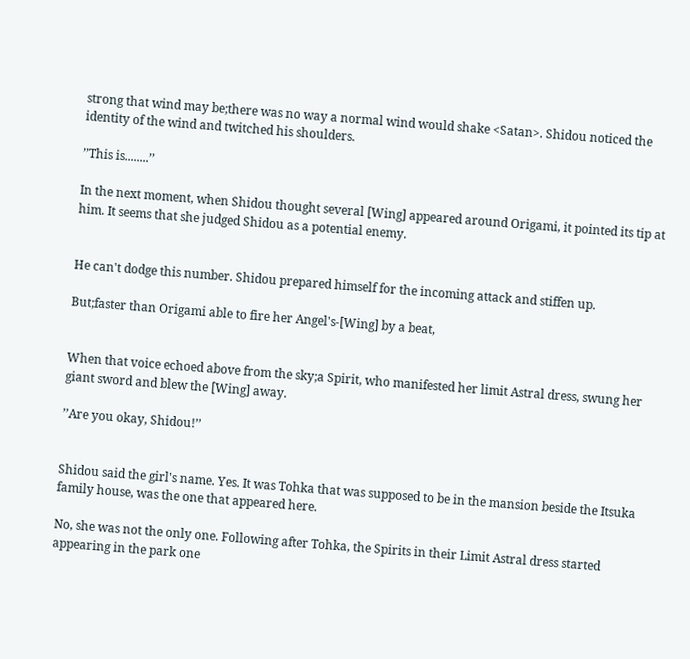strong that wind may be;there was no way a normal wind would shake <Satan>. Shidou noticed the identity of the wind and twitched his shoulders.

’’This is........’’

In the next moment, when Shidou thought several [Wing] appeared around Origami, it pointed its tip at him. It seems that she judged Shidou as a potential enemy.


He can't dodge this number. Shidou prepared himself for the incoming attack and stiffen up.

But;faster than Origami able to fire her Angel's-[Wing] by a beat,


When that voice echoed above from the sky;a Spirit, who manifested her limit Astral dress, swung her giant sword and blew the [Wing] away.

’’Are you okay, Shidou!’’


Shidou said the girl's name. Yes. It was Tohka that was supposed to be in the mansion beside the Itsuka family house, was the one that appeared here.

No, she was not the only one. Following after Tohka, the Spirits in their Limit Astral dress started appearing in the park one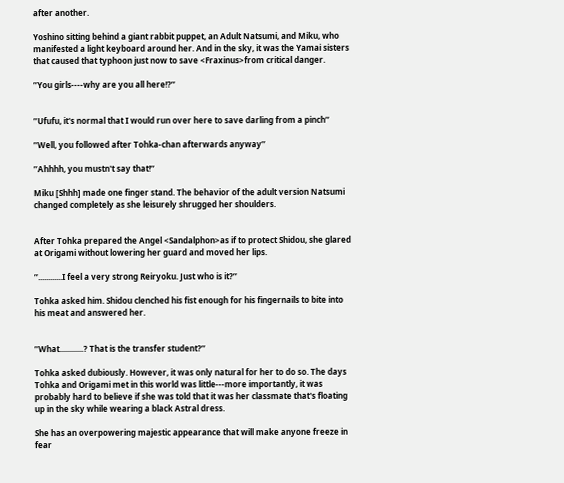after another.

Yoshino sitting behind a giant rabbit puppet, an Adult Natsumi, and Miku, who manifested a light keyboard around her. And in the sky, it was the Yamai sisters that caused that typhoon just now to save <Fraxinus>from critical danger.

’’You girls----why are you all here!?’’


’’Ufufu, it's normal that I would run over here to save darling from a pinch’’

’’Well, you followed after Tohka-chan afterwards anyway’’

’’Ahhhh, you mustn't say that!’’

Miku [Shhh] made one finger stand. The behavior of the adult version Natsumi changed completely as she leisurely shrugged her shoulders.


After Tohka prepared the Angel <Sandalphon>as if to protect Shidou, she glared at Origami without lowering her guard and moved her lips.

’’............I feel a very strong Reiryoku. Just who is it?’’

Tohka asked him. Shidou clenched his fist enough for his fingernails to bite into his meat and answered her.


’’What............? That is the transfer student?’’

Tohka asked dubiously. However, it was only natural for her to do so. The days Tohka and Origami met in this world was little---more importantly, it was probably hard to believe if she was told that it was her classmate that's floating up in the sky while wearing a black Astral dress.

She has an overpowering majestic appearance that will make anyone freeze in fear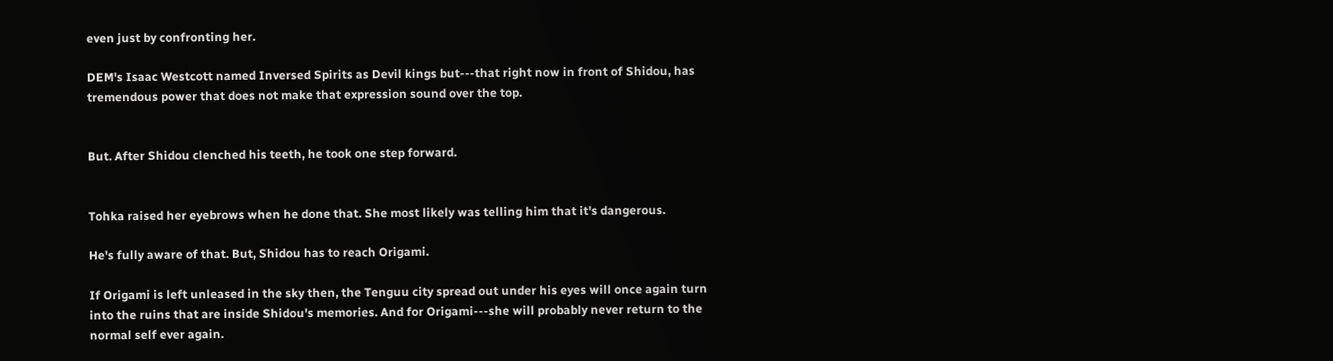even just by confronting her.

DEM's Isaac Westcott named Inversed Spirits as Devil kings but---that right now in front of Shidou, has tremendous power that does not make that expression sound over the top.


But. After Shidou clenched his teeth, he took one step forward.


Tohka raised her eyebrows when he done that. She most likely was telling him that it's dangerous.

He's fully aware of that. But, Shidou has to reach Origami.

If Origami is left unleased in the sky then, the Tenguu city spread out under his eyes will once again turn into the ruins that are inside Shidou's memories. And for Origami---she will probably never return to the normal self ever again.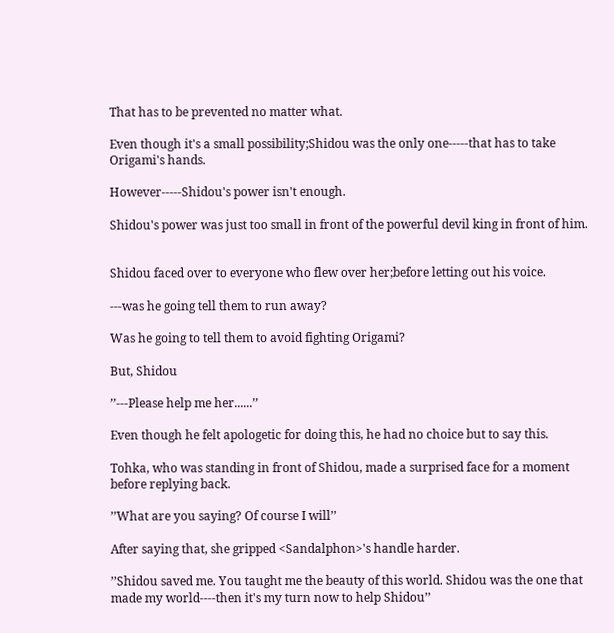That has to be prevented no matter what.

Even though it's a small possibility;Shidou was the only one-----that has to take Origami's hands.

However-----Shidou's power isn't enough.

Shidou's power was just too small in front of the powerful devil king in front of him.


Shidou faced over to everyone who flew over her;before letting out his voice.

---was he going tell them to run away?

Was he going to tell them to avoid fighting Origami?

But, Shidou

’’---Please help me her......’’

Even though he felt apologetic for doing this, he had no choice but to say this.

Tohka, who was standing in front of Shidou, made a surprised face for a moment before replying back.

’’What are you saying? Of course I will’’

After saying that, she gripped <Sandalphon>'s handle harder.

’’Shidou saved me. You taught me the beauty of this world. Shidou was the one that made my world----then it's my turn now to help Shidou’’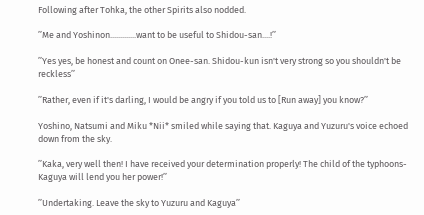Following after Tohka, the other Spirits also nodded.

’’Me and Yoshinon.............want to be useful to Shidou-san....!’’

’’Yes yes, be honest and count on Onee-san. Shidou-kun isn't very strong so you shouldn't be reckless’’

’’Rather, even if it's darling, I would be angry if you told us to [Run away] you know?’’

Yoshino, Natsumi and Miku *Nii* smiled while saying that. Kaguya and Yuzuru's voice echoed down from the sky.

’’Kaka, very well then! I have received your determination properly! The child of the typhoons-Kaguya will lend you her power!’’

’’Undertaking. Leave the sky to Yuzuru and Kaguya’’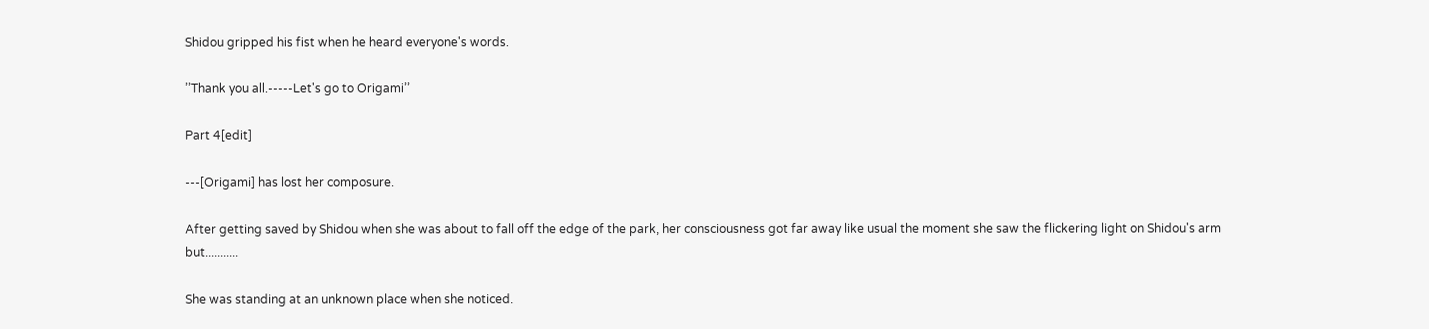Shidou gripped his fist when he heard everyone's words.

’’Thank you all.-----Let's go to Origami’’

Part 4[edit]

---[Origami] has lost her composure.

After getting saved by Shidou when she was about to fall off the edge of the park, her consciousness got far away like usual the moment she saw the flickering light on Shidou's arm but...........

She was standing at an unknown place when she noticed.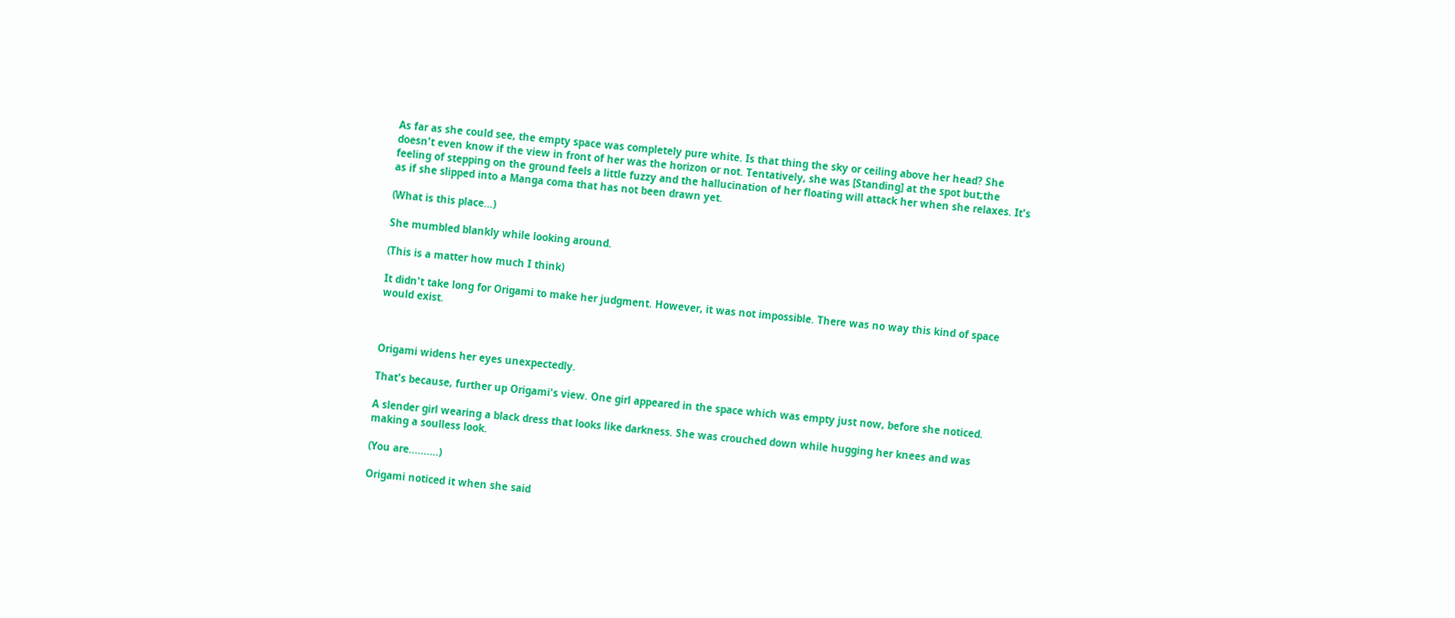As far as she could see, the empty space was completely pure white. Is that thing the sky or ceiling above her head? She doesn't even know if the view in front of her was the horizon or not. Tentatively, she was [Standing] at the spot but;the feeling of stepping on the ground feels a little fuzzy and the hallucination of her floating will attack her when she relaxes. It's as if she slipped into a Manga coma that has not been drawn yet.

(What is this place...)

She mumbled blankly while looking around.

(This is a matter how much I think)

It didn't take long for Origami to make her judgment. However, it was not impossible. There was no way this kind of space would exist.



Origami widens her eyes unexpectedly.

That's because, further up Origami's view. One girl appeared in the space which was empty just now, before she noticed.

A slender girl wearing a black dress that looks like darkness. She was crouched down while hugging her knees and was making a soulless look.

(You are..........)

Origami noticed it when she said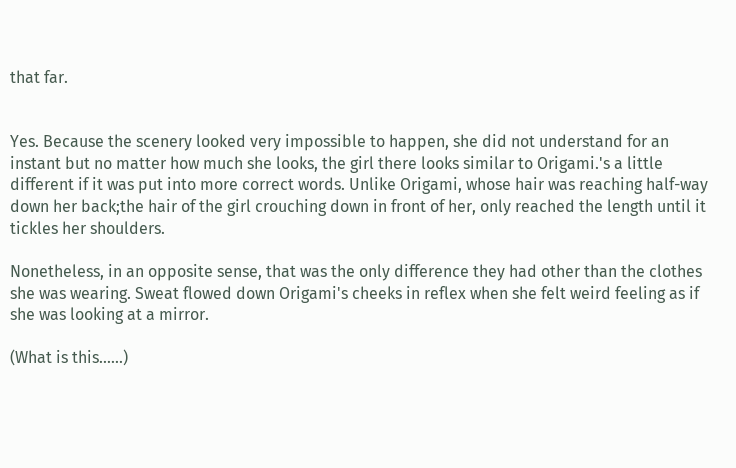that far.


Yes. Because the scenery looked very impossible to happen, she did not understand for an instant but no matter how much she looks, the girl there looks similar to Origami.'s a little different if it was put into more correct words. Unlike Origami, whose hair was reaching half-way down her back;the hair of the girl crouching down in front of her, only reached the length until it tickles her shoulders.

Nonetheless, in an opposite sense, that was the only difference they had other than the clothes she was wearing. Sweat flowed down Origami's cheeks in reflex when she felt weird feeling as if she was looking at a mirror.

(What is this......)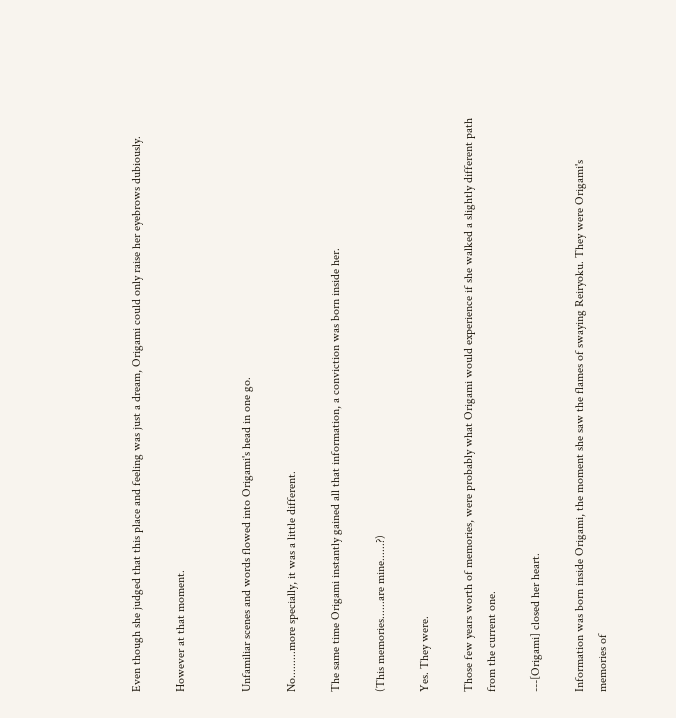Even though she judged that this place and feeling was just a dream, Origami could only raise her eyebrows dubiously.

However at that moment.


Unfamiliar scenes and words flowed into Origami's head in one go.

No.........more specially, it was a little different.

The same time Origami instantly gained all that information, a conviction was born inside her.

(This memories......are mine......?)

Yes. They were.

Those few years worth of memories, were probably what Origami would experience if she walked a slightly different path from the current one.

---[Origami] closed her heart.

Information was born inside Origami, the moment she saw the flames of swaying Reiryoku. They were Origami's memories of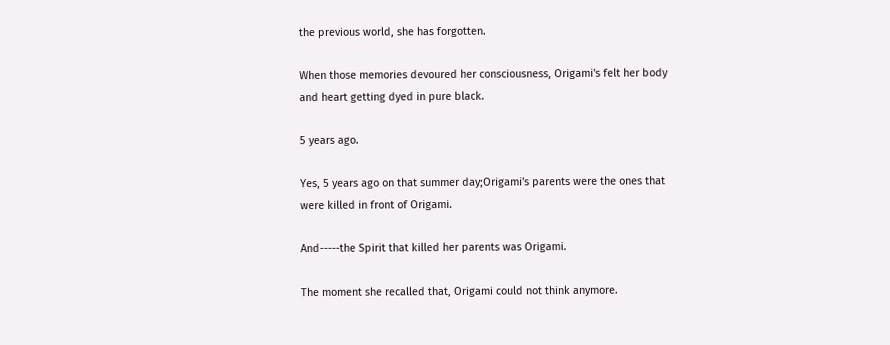the previous world, she has forgotten.

When those memories devoured her consciousness, Origami's felt her body and heart getting dyed in pure black.

5 years ago.

Yes, 5 years ago on that summer day;Origami's parents were the ones that were killed in front of Origami.

And-----the Spirit that killed her parents was Origami.

The moment she recalled that, Origami could not think anymore.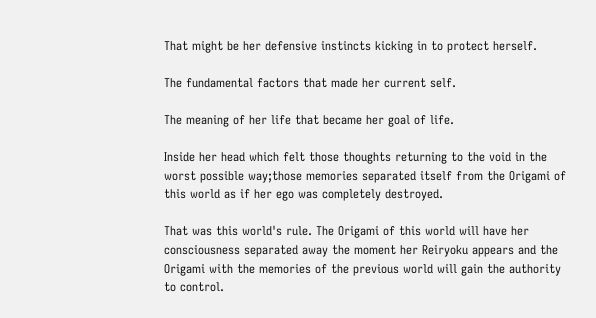That might be her defensive instincts kicking in to protect herself.

The fundamental factors that made her current self.

The meaning of her life that became her goal of life.

Inside her head which felt those thoughts returning to the void in the worst possible way;those memories separated itself from the Origami of this world as if her ego was completely destroyed.

That was this world's rule. The Origami of this world will have her consciousness separated away the moment her Reiryoku appears and the Origami with the memories of the previous world will gain the authority to control.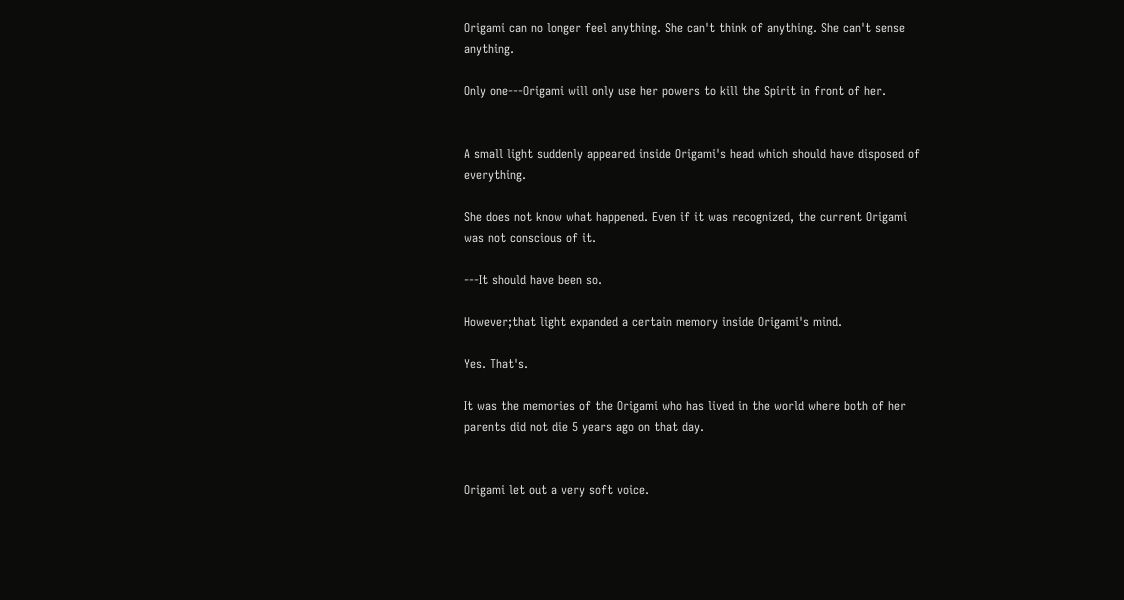Origami can no longer feel anything. She can't think of anything. She can't sense anything.

Only one---Origami will only use her powers to kill the Spirit in front of her.


A small light suddenly appeared inside Origami's head which should have disposed of everything.

She does not know what happened. Even if it was recognized, the current Origami was not conscious of it.

---It should have been so.

However;that light expanded a certain memory inside Origami's mind.

Yes. That's.

It was the memories of the Origami who has lived in the world where both of her parents did not die 5 years ago on that day.


Origami let out a very soft voice.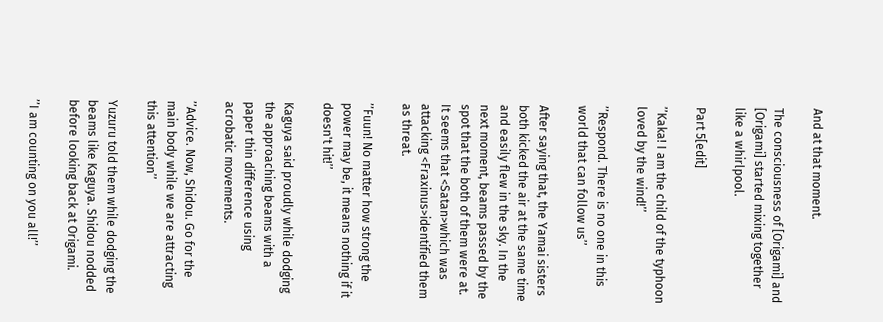And at that moment.

The consciousness of [Origami] and [Origami] started mixing together like a whirlpool.

Part 5[edit]

’’Kaka! I am the child of the typhoon loved by the wind!’’

’’Respond. There is no one in this world that can follow us’’

After saying that, the Yamai sisters both kicked the air at the same time and easily flew in the sky. In the next moment, beams passed by the spot that the both of them were at. It seems that <Satan>which was attacking <Fraxinus>identified them as threat.

’’Fuun! No matter how strong the power may be, it means nothing if it doesn't hit!’’

Kaguya said proudly while dodging the approaching beams with a paper thin difference using acrobatic movements.

’’Advice. Now, Shidou. Go for the main body while we are attracting this attention’’

Yuzuru told them while dodging the beams like Kaguya. Shidou nodded before looking back at Origami.

’’I am counting on you all!’’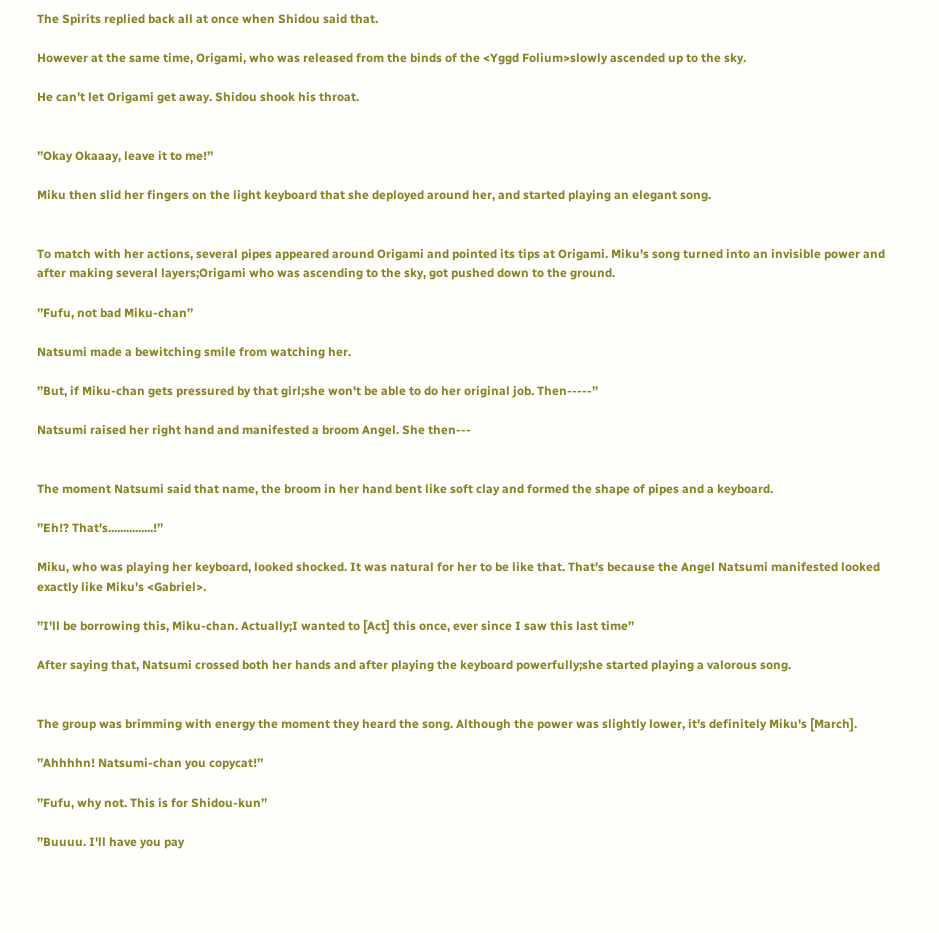The Spirits replied back all at once when Shidou said that.

However at the same time, Origami, who was released from the binds of the <Yggd Folium>slowly ascended up to the sky.

He can't let Origami get away. Shidou shook his throat.


’’Okay Okaaay, leave it to me!’’

Miku then slid her fingers on the light keyboard that she deployed around her, and started playing an elegant song.


To match with her actions, several pipes appeared around Origami and pointed its tips at Origami. Miku's song turned into an invisible power and after making several layers;Origami who was ascending to the sky, got pushed down to the ground.

’’Fufu, not bad Miku-chan’’

Natsumi made a bewitching smile from watching her.

’’But, if Miku-chan gets pressured by that girl;she won't be able to do her original job. Then-----’’

Natsumi raised her right hand and manifested a broom Angel. She then---


The moment Natsumi said that name, the broom in her hand bent like soft clay and formed the shape of pipes and a keyboard.

’’Eh!? That's...............!’’

Miku, who was playing her keyboard, looked shocked. It was natural for her to be like that. That's because the Angel Natsumi manifested looked exactly like Miku's <Gabriel>.

’’I'll be borrowing this, Miku-chan. Actually;I wanted to [Act] this once, ever since I saw this last time’’

After saying that, Natsumi crossed both her hands and after playing the keyboard powerfully;she started playing a valorous song.


The group was brimming with energy the moment they heard the song. Although the power was slightly lower, it's definitely Miku's [March].

’’Ahhhhn! Natsumi-chan you copycat!’’

’’Fufu, why not. This is for Shidou-kun’’

’’Buuuu. I'll have you pay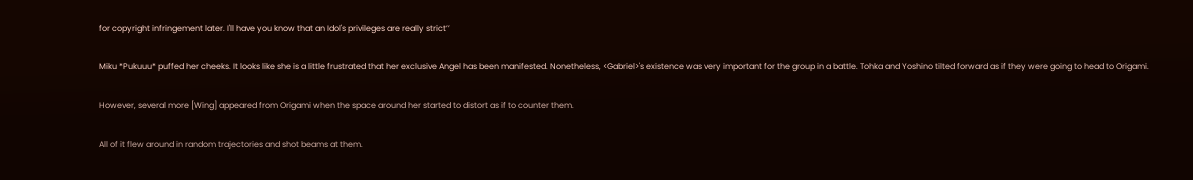for copyright infringement later. I'll have you know that an Idol's privileges are really strict’’

Miku *Pukuuu* puffed her cheeks. It looks like she is a little frustrated that her exclusive Angel has been manifested. Nonetheless, <Gabriel>'s existence was very important for the group in a battle. Tohka and Yoshino tilted forward as if they were going to head to Origami.

However, several more [Wing] appeared from Origami when the space around her started to distort as if to counter them.

All of it flew around in random trajectories and shot beams at them.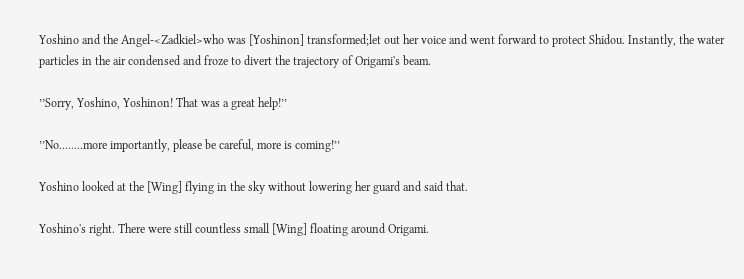Yoshino and the Angel-<Zadkiel>who was [Yoshinon] transformed;let out her voice and went forward to protect Shidou. Instantly, the water particles in the air condensed and froze to divert the trajectory of Origami's beam.

’’Sorry, Yoshino, Yoshinon! That was a great help!’’

’’No........more importantly, please be careful, more is coming!’’

Yoshino looked at the [Wing] flying in the sky without lowering her guard and said that.

Yoshino's right. There were still countless small [Wing] floating around Origami.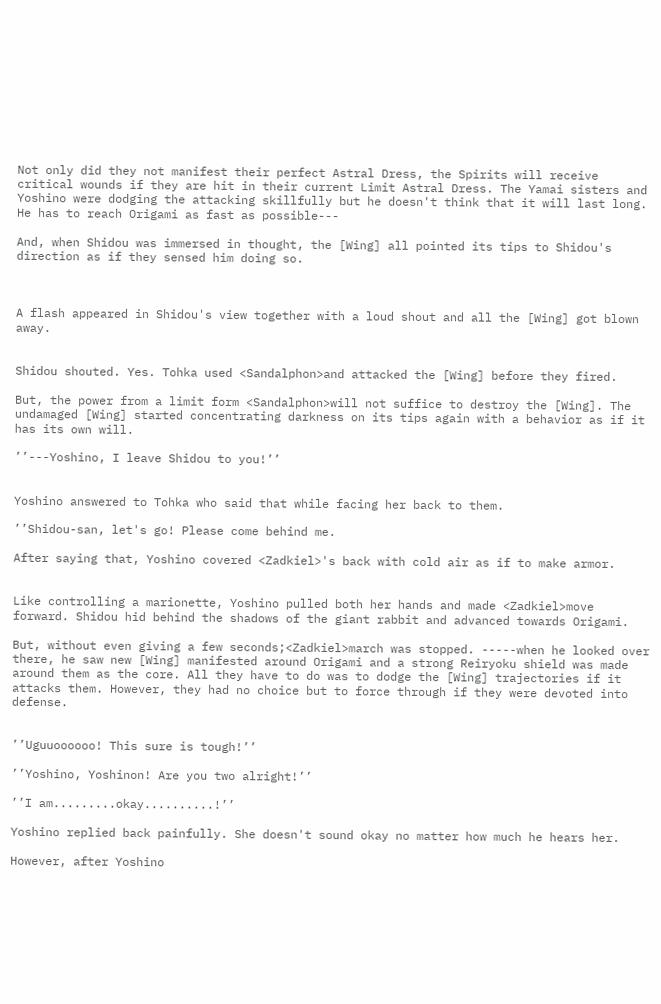Not only did they not manifest their perfect Astral Dress, the Spirits will receive critical wounds if they are hit in their current Limit Astral Dress. The Yamai sisters and Yoshino were dodging the attacking skillfully but he doesn't think that it will last long. He has to reach Origami as fast as possible---

And, when Shidou was immersed in thought, the [Wing] all pointed its tips to Shidou's direction as if they sensed him doing so.



A flash appeared in Shidou's view together with a loud shout and all the [Wing] got blown away.


Shidou shouted. Yes. Tohka used <Sandalphon>and attacked the [Wing] before they fired.

But, the power from a limit form <Sandalphon>will not suffice to destroy the [Wing]. The undamaged [Wing] started concentrating darkness on its tips again with a behavior as if it has its own will.

’’---Yoshino, I leave Shidou to you!’’


Yoshino answered to Tohka who said that while facing her back to them.

’’Shidou-san, let's go! Please come behind me.

After saying that, Yoshino covered <Zadkiel>'s back with cold air as if to make armor.


Like controlling a marionette, Yoshino pulled both her hands and made <Zadkiel>move forward. Shidou hid behind the shadows of the giant rabbit and advanced towards Origami.

But, without even giving a few seconds;<Zadkiel>march was stopped. -----when he looked over there, he saw new [Wing] manifested around Origami and a strong Reiryoku shield was made around them as the core. All they have to do was to dodge the [Wing] trajectories if it attacks them. However, they had no choice but to force through if they were devoted into defense.


’’Uguuoooooo! This sure is tough!’’

’’Yoshino, Yoshinon! Are you two alright!’’

’’I am.........okay..........!’’

Yoshino replied back painfully. She doesn't sound okay no matter how much he hears her.

However, after Yoshino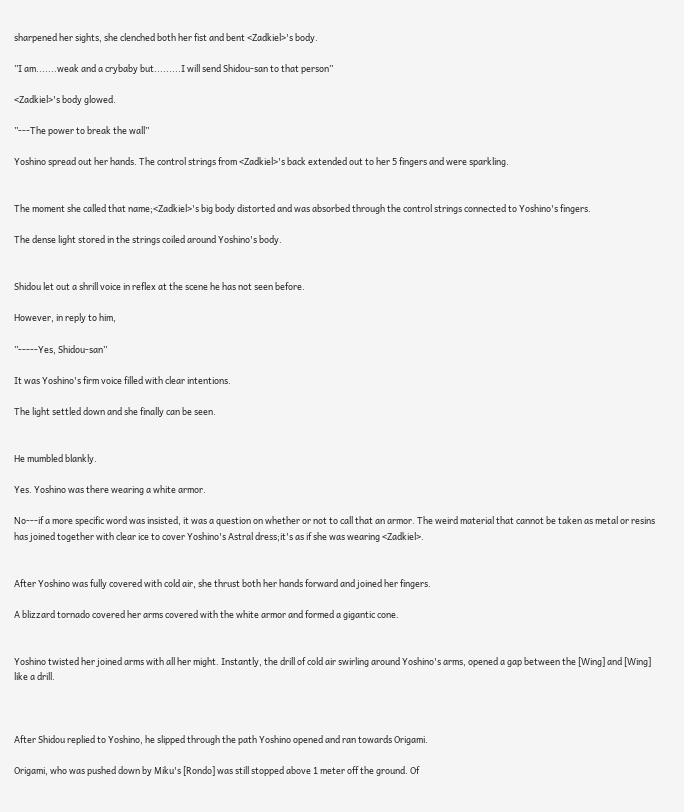sharpened her sights, she clenched both her fist and bent <Zadkiel>'s body.

’’I am.......weak and a crybaby but.........I will send Shidou-san to that person’’

<Zadkiel>'s body glowed.

’’---The power to break the wall’’

Yoshino spread out her hands. The control strings from <Zadkiel>'s back extended out to her 5 fingers and were sparkling.


The moment she called that name;<Zadkiel>'s big body distorted and was absorbed through the control strings connected to Yoshino's fingers.

The dense light stored in the strings coiled around Yoshino's body.


Shidou let out a shrill voice in reflex at the scene he has not seen before.

However, in reply to him,

’’-----Yes, Shidou-san’’

It was Yoshino's firm voice filled with clear intentions.

The light settled down and she finally can be seen.


He mumbled blankly.

Yes. Yoshino was there wearing a white armor.

No---if a more specific word was insisted, it was a question on whether or not to call that an armor. The weird material that cannot be taken as metal or resins has joined together with clear ice to cover Yoshino's Astral dress;it's as if she was wearing <Zadkiel>.


After Yoshino was fully covered with cold air, she thrust both her hands forward and joined her fingers.

A blizzard tornado covered her arms covered with the white armor and formed a gigantic cone.


Yoshino twisted her joined arms with all her might. Instantly, the drill of cold air swirling around Yoshino's arms, opened a gap between the [Wing] and [Wing] like a drill.



After Shidou replied to Yoshino, he slipped through the path Yoshino opened and ran towards Origami.

Origami, who was pushed down by Miku's [Rondo] was still stopped above 1 meter off the ground. Of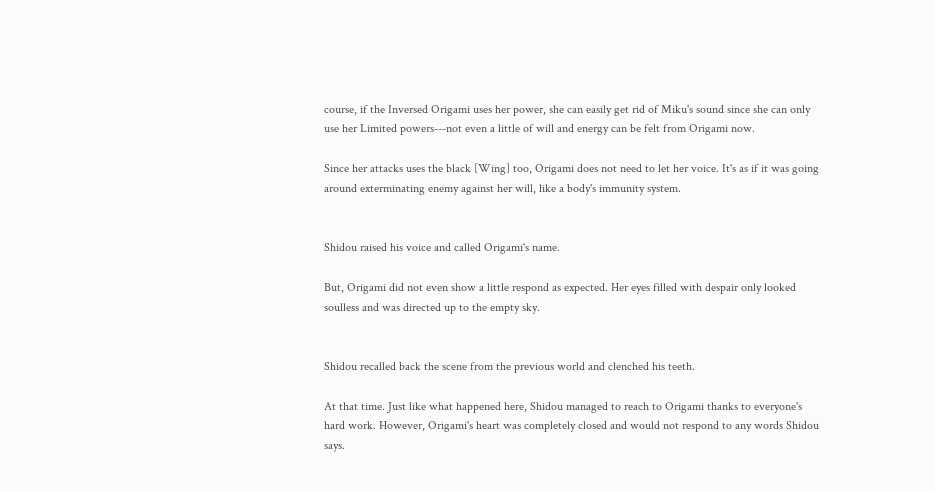course, if the Inversed Origami uses her power, she can easily get rid of Miku's sound since she can only use her Limited powers---not even a little of will and energy can be felt from Origami now.

Since her attacks uses the black [Wing] too, Origami does not need to let her voice. It's as if it was going around exterminating enemy against her will, like a body's immunity system.


Shidou raised his voice and called Origami's name.

But, Origami did not even show a little respond as expected. Her eyes filled with despair only looked soulless and was directed up to the empty sky.


Shidou recalled back the scene from the previous world and clenched his teeth.

At that time. Just like what happened here, Shidou managed to reach to Origami thanks to everyone's hard work. However, Origami's heart was completely closed and would not respond to any words Shidou says.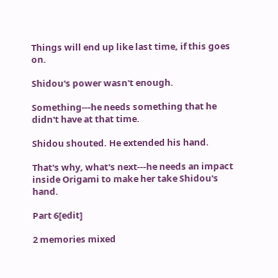Things will end up like last time, if this goes on.

Shidou's power wasn't enough.

Something---he needs something that he didn't have at that time.

Shidou shouted. He extended his hand.

That's why, what's next---he needs an impact inside Origami to make her take Shidou's hand.

Part 6[edit]

2 memories mixed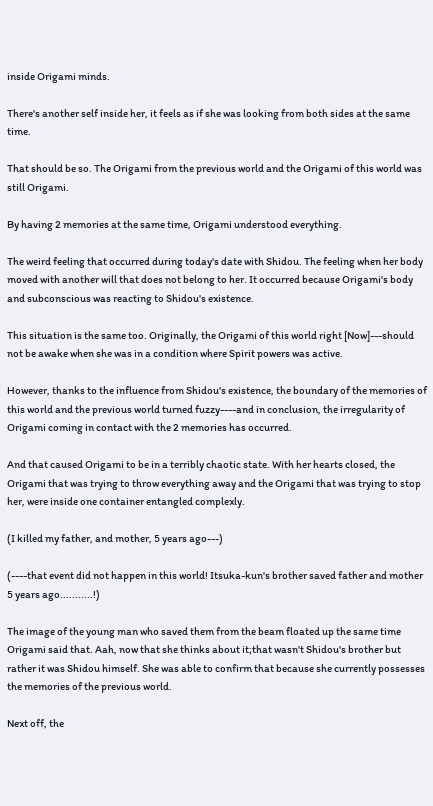inside Origami minds.

There's another self inside her, it feels as if she was looking from both sides at the same time.

That should be so. The Origami from the previous world and the Origami of this world was still Origami.

By having 2 memories at the same time, Origami understood everything.

The weird feeling that occurred during today's date with Shidou. The feeling when her body moved with another will that does not belong to her. It occurred because Origami's body and subconscious was reacting to Shidou's existence.

This situation is the same too. Originally, the Origami of this world right [Now]---should not be awake when she was in a condition where Spirit powers was active.

However, thanks to the influence from Shidou's existence, the boundary of the memories of this world and the previous world turned fuzzy----and in conclusion, the irregularity of Origami coming in contact with the 2 memories has occurred.

And that caused Origami to be in a terribly chaotic state. With her hearts closed, the Origami that was trying to throw everything away and the Origami that was trying to stop her, were inside one container entangled complexly.

(I killed my father, and mother, 5 years ago---)

(----that event did not happen in this world! Itsuka-kun's brother saved father and mother 5 years ago...........!)

The image of the young man who saved them from the beam floated up the same time Origami said that. Aah, now that she thinks about it;that wasn't Shidou's brother but rather it was Shidou himself. She was able to confirm that because she currently possesses the memories of the previous world.

Next off, the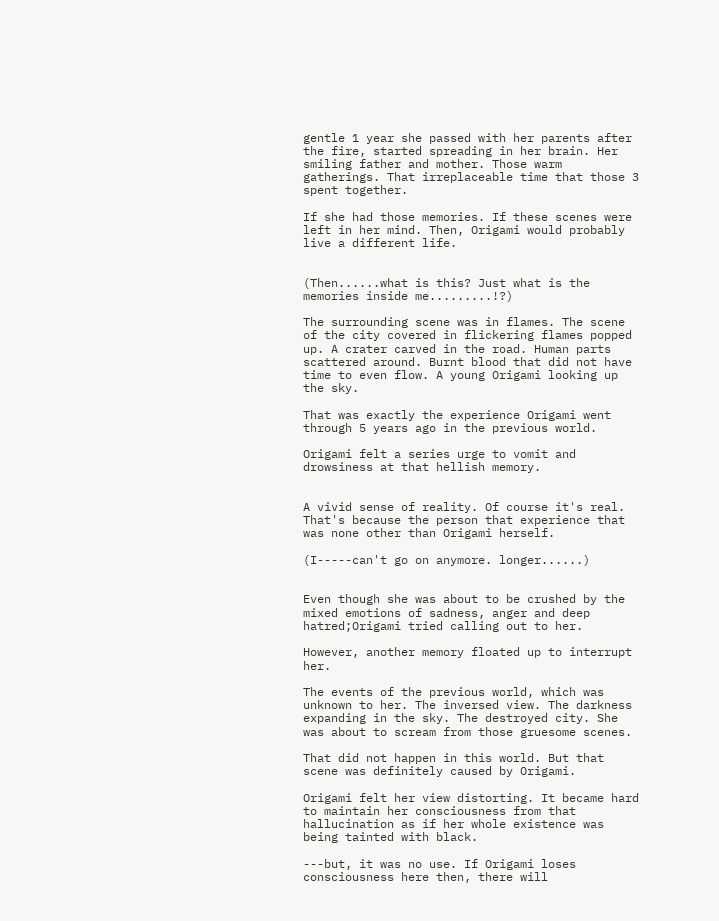gentle 1 year she passed with her parents after the fire, started spreading in her brain. Her smiling father and mother. Those warm gatherings. That irreplaceable time that those 3 spent together.

If she had those memories. If these scenes were left in her mind. Then, Origami would probably live a different life.


(Then......what is this? Just what is the memories inside me.........!?)

The surrounding scene was in flames. The scene of the city covered in flickering flames popped up. A crater carved in the road. Human parts scattered around. Burnt blood that did not have time to even flow. A young Origami looking up the sky.

That was exactly the experience Origami went through 5 years ago in the previous world.

Origami felt a series urge to vomit and drowsiness at that hellish memory.


A vivid sense of reality. Of course it's real. That's because the person that experience that was none other than Origami herself.

(I-----can't go on anymore. longer......)


Even though she was about to be crushed by the mixed emotions of sadness, anger and deep hatred;Origami tried calling out to her.

However, another memory floated up to interrupt her.

The events of the previous world, which was unknown to her. The inversed view. The darkness expanding in the sky. The destroyed city. She was about to scream from those gruesome scenes.

That did not happen in this world. But that scene was definitely caused by Origami.

Origami felt her view distorting. It became hard to maintain her consciousness from that hallucination as if her whole existence was being tainted with black.

---but, it was no use. If Origami loses consciousness here then, there will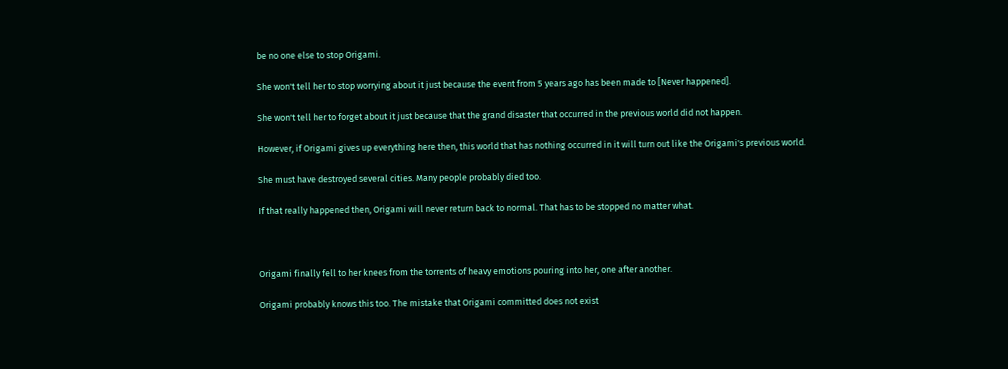be no one else to stop Origami.

She won't tell her to stop worrying about it just because the event from 5 years ago has been made to [Never happened].

She won't tell her to forget about it just because that the grand disaster that occurred in the previous world did not happen.

However, if Origami gives up everything here then, this world that has nothing occurred in it will turn out like the Origami's previous world.

She must have destroyed several cities. Many people probably died too.

If that really happened then, Origami will never return back to normal. That has to be stopped no matter what.



Origami finally fell to her knees from the torrents of heavy emotions pouring into her, one after another.

Origami probably knows this too. The mistake that Origami committed does not exist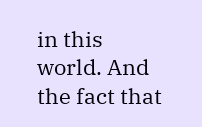in this world. And the fact that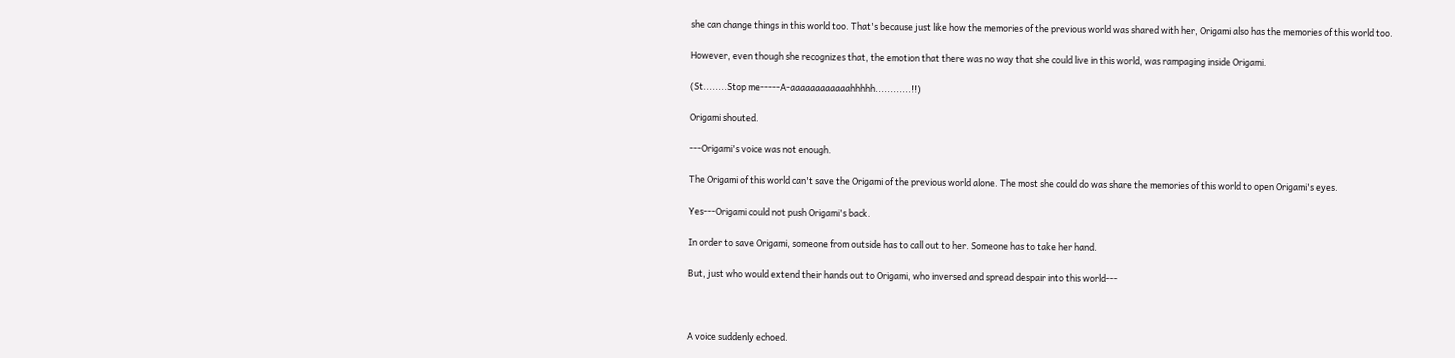she can change things in this world too. That's because just like how the memories of the previous world was shared with her, Origami also has the memories of this world too.

However, even though she recognizes that, the emotion that there was no way that she could live in this world, was rampaging inside Origami.

(St........Stop me-----A-aaaaaaaaaaaahhhhh............!!)

Origami shouted.

---Origami's voice was not enough.

The Origami of this world can't save the Origami of the previous world alone. The most she could do was share the memories of this world to open Origami's eyes.

Yes---Origami could not push Origami's back.

In order to save Origami, someone from outside has to call out to her. Someone has to take her hand.

But, just who would extend their hands out to Origami, who inversed and spread despair into this world---



A voice suddenly echoed.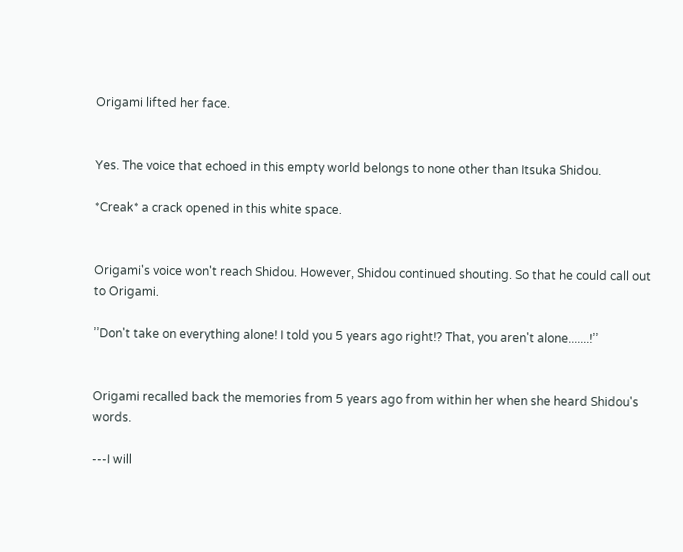Origami lifted her face.


Yes. The voice that echoed in this empty world belongs to none other than Itsuka Shidou.

*Creak* a crack opened in this white space.


Origami's voice won't reach Shidou. However, Shidou continued shouting. So that he could call out to Origami.

’’Don't take on everything alone! I told you 5 years ago right!? That, you aren't alone.......!’’


Origami recalled back the memories from 5 years ago from within her when she heard Shidou's words.

---I will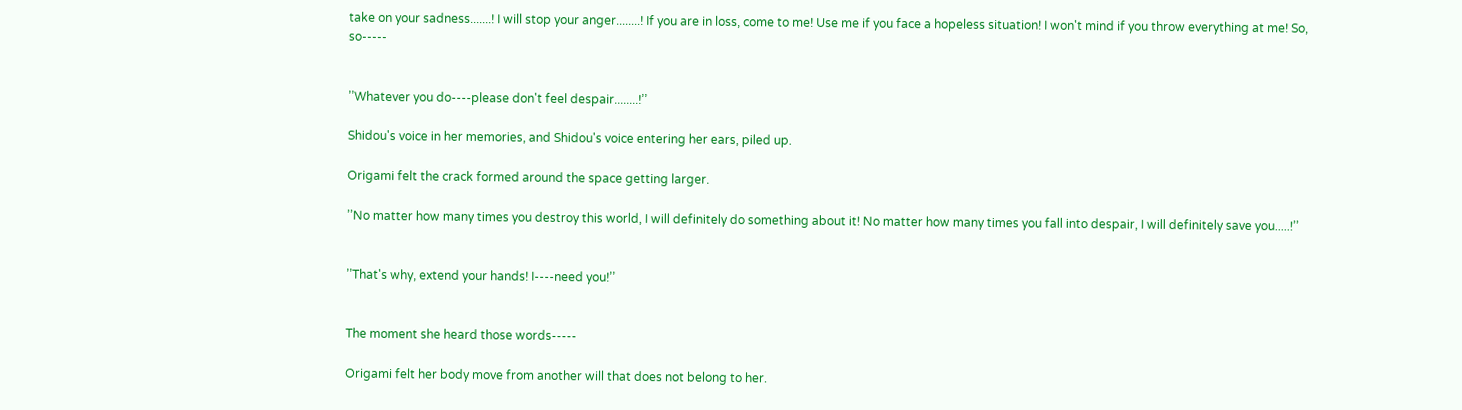take on your sadness.......! I will stop your anger........! If you are in loss, come to me! Use me if you face a hopeless situation! I won't mind if you throw everything at me! So, so-----


’’Whatever you do----please don't feel despair........!’’

Shidou's voice in her memories, and Shidou's voice entering her ears, piled up.

Origami felt the crack formed around the space getting larger.

’’No matter how many times you destroy this world, I will definitely do something about it! No matter how many times you fall into despair, I will definitely save you.....!’’


’’That's why, extend your hands! I----need you!’’


The moment she heard those words-----

Origami felt her body move from another will that does not belong to her.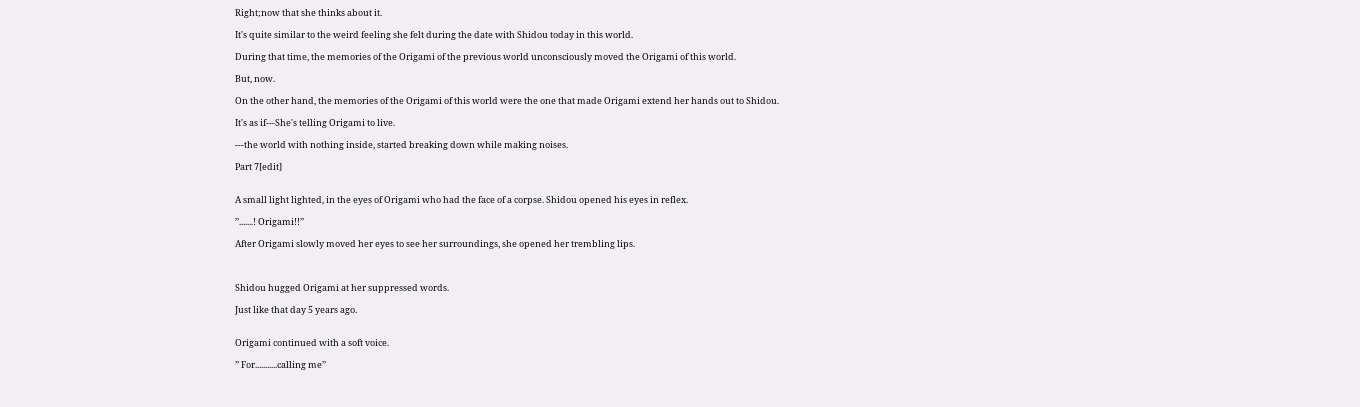Right;now that she thinks about it.

It's quite similar to the weird feeling she felt during the date with Shidou today in this world.

During that time, the memories of the Origami of the previous world unconsciously moved the Origami of this world.

But, now.

On the other hand, the memories of the Origami of this world were the one that made Origami extend her hands out to Shidou.

It's as if---She's telling Origami to live.

---the world with nothing inside, started breaking down while making noises.

Part 7[edit]


A small light lighted, in the eyes of Origami who had the face of a corpse. Shidou opened his eyes in reflex.

’’.......! Origami!!’’

After Origami slowly moved her eyes to see her surroundings, she opened her trembling lips.



Shidou hugged Origami at her suppressed words.

Just like that day 5 years ago.


Origami continued with a soft voice.

’’ For...........calling me’’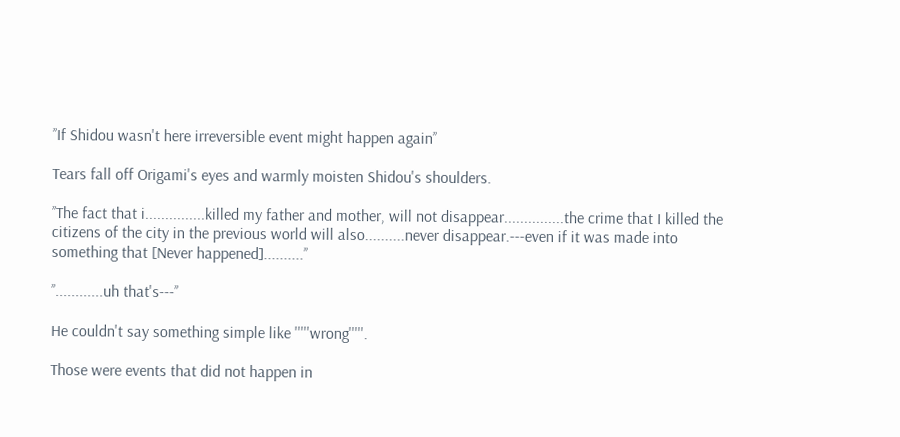’’If Shidou wasn't here irreversible event might happen again’’

Tears fall off Origami's eyes and warmly moisten Shidou's shoulders.

’’The fact that i...............killed my father and mother, will not disappear...............the crime that I killed the citizens of the city in the previous world will also..........never disappear.---even if it was made into something that [Never happened]..........’’

’’............uh that's---’’

He couldn't say something simple like '''''wrong'''''.

Those were events that did not happen in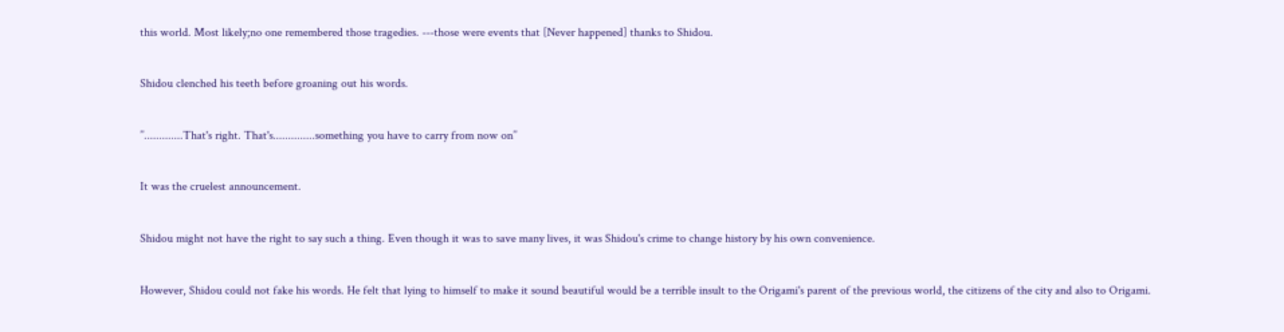this world. Most likely;no one remembered those tragedies. ---those were events that [Never happened] thanks to Shidou.

Shidou clenched his teeth before groaning out his words.

’’.............That's right. That's..............something you have to carry from now on’’

It was the cruelest announcement.

Shidou might not have the right to say such a thing. Even though it was to save many lives, it was Shidou's crime to change history by his own convenience.

However, Shidou could not fake his words. He felt that lying to himself to make it sound beautiful would be a terrible insult to the Origami's parent of the previous world, the citizens of the city and also to Origami.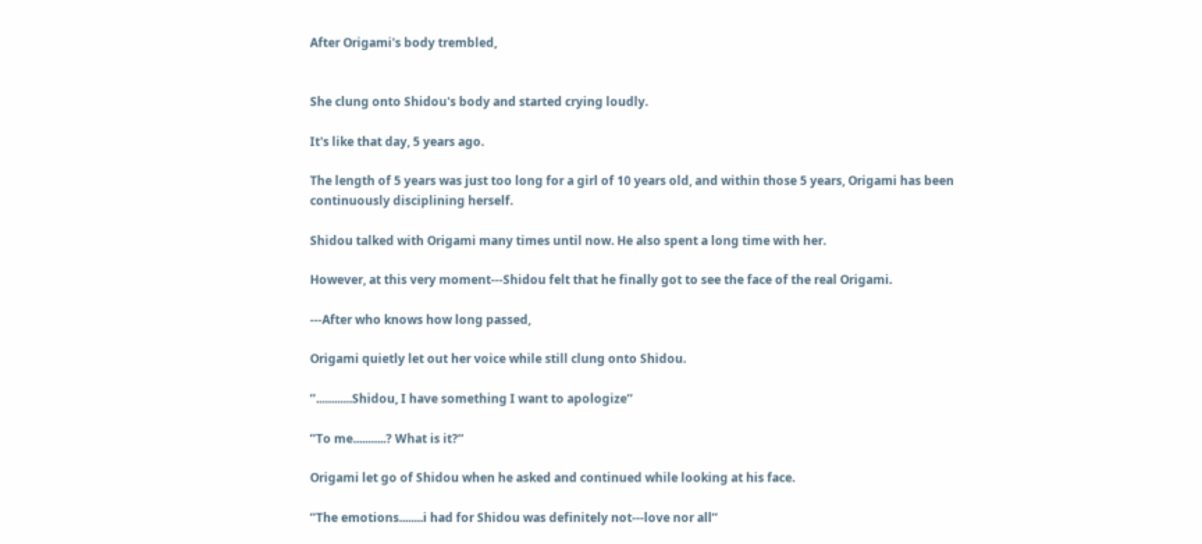After Origami's body trembled,


She clung onto Shidou's body and started crying loudly.

It's like that day, 5 years ago.

The length of 5 years was just too long for a girl of 10 years old, and within those 5 years, Origami has been continuously disciplining herself.

Shidou talked with Origami many times until now. He also spent a long time with her.

However, at this very moment---Shidou felt that he finally got to see the face of the real Origami.

---After who knows how long passed,

Origami quietly let out her voice while still clung onto Shidou.

’’............Shidou, I have something I want to apologize’’

’’To me...........? What is it?’’

Origami let go of Shidou when he asked and continued while looking at his face.

’’The emotions........i had for Shidou was definitely not---love nor all’’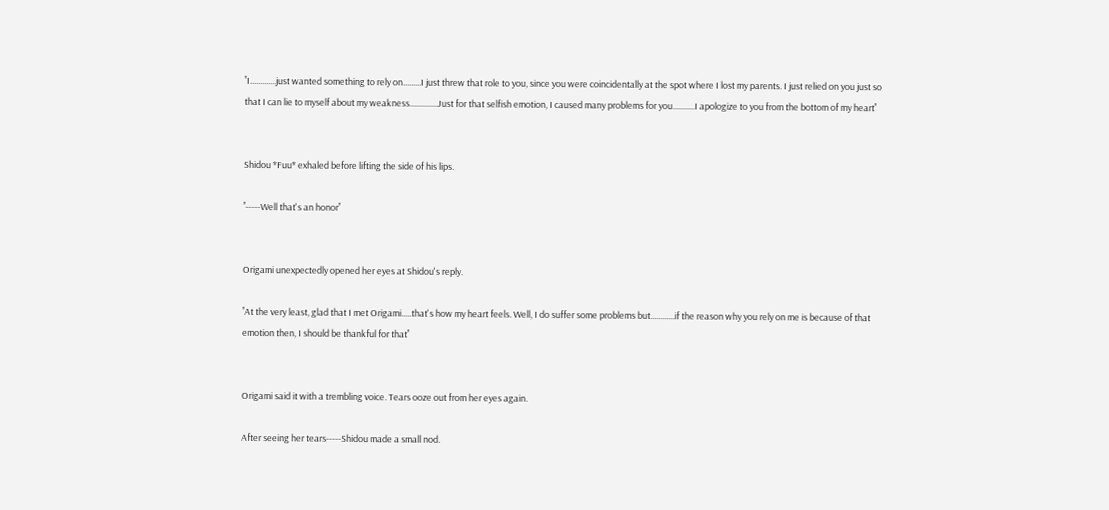’’I.............just wanted something to rely on.........I just threw that role to you, since you were coincidentally at the spot where I lost my parents. I just relied on you just so that I can lie to myself about my weakness..............Just for that selfish emotion, I caused many problems for you...........I apologize to you from the bottom of my heart’’


Shidou *Fuu* exhaled before lifting the side of his lips.

’’-----Well that's an honor’’


Origami unexpectedly opened her eyes at Shidou's reply.

’’At the very least, glad that I met Origami.....that's how my heart feels. Well, I do suffer some problems but............if the reason why you rely on me is because of that emotion then, I should be thankful for that’’


Origami said it with a trembling voice. Tears ooze out from her eyes again.

After seeing her tears-----Shidou made a small nod.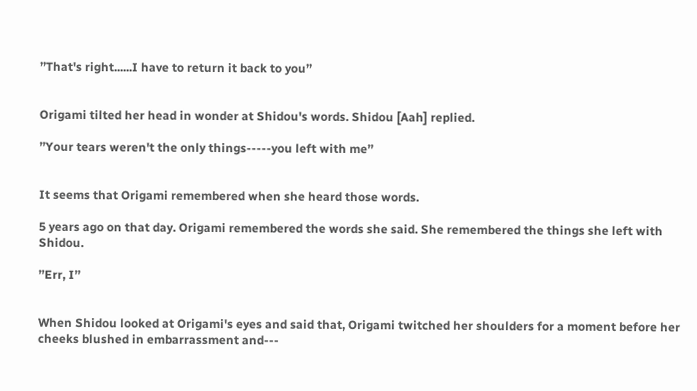’’That's right......I have to return it back to you’’


Origami tilted her head in wonder at Shidou's words. Shidou [Aah] replied.

’’Your tears weren't the only things-----you left with me’’


It seems that Origami remembered when she heard those words.

5 years ago on that day. Origami remembered the words she said. She remembered the things she left with Shidou.

’’Err, I’’


When Shidou looked at Origami's eyes and said that, Origami twitched her shoulders for a moment before her cheeks blushed in embarrassment and---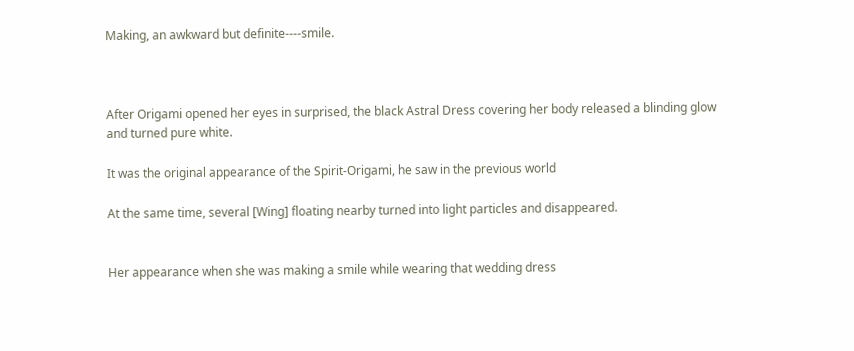Making, an awkward but definite----smile.



After Origami opened her eyes in surprised, the black Astral Dress covering her body released a blinding glow and turned pure white.

It was the original appearance of the Spirit-Origami, he saw in the previous world

At the same time, several [Wing] floating nearby turned into light particles and disappeared.


Her appearance when she was making a smile while wearing that wedding dress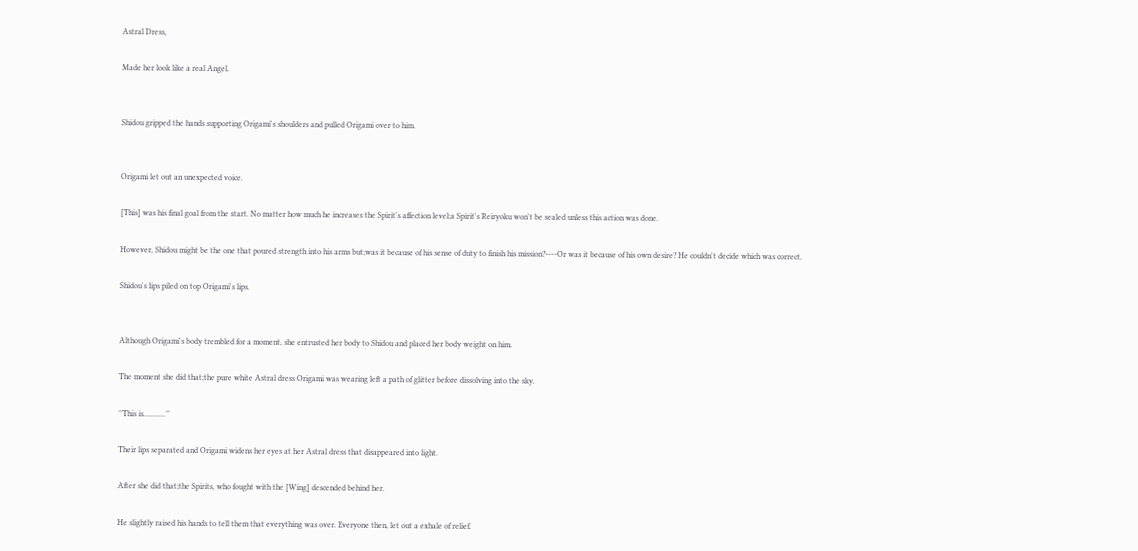Astral Dress,

Made her look like a real Angel.


Shidou gripped the hands supporting Origami's shoulders and pulled Origami over to him.


Origami let out an unexpected voice.

[This] was his final goal from the start. No matter how much he increases the Spirit's affection level;a Spirit's Reiryoku won't be sealed unless this action was done.

However, Shidou might be the one that poured strength into his arms but;was it because of his sense of duty to finish his mission?----Or was it because of his own desire? He couldn't decide which was correct.

Shidou's lips piled on top Origami's lips.


Although Origami's body trembled for a moment, she entrusted her body to Shidou and placed her body weight on him.

The moment she did that;the pure white Astral dress Origami was wearing left a path of glitter before dissolving into the sky.

’’This is...........’’

Their lips separated and Origami widens her eyes at her Astral dress that disappeared into light.

After she did that;the Spirits, who fought with the [Wing] descended behind her.

He slightly raised his hands to tell them that everything was over. Everyone then, let out a exhale of relief.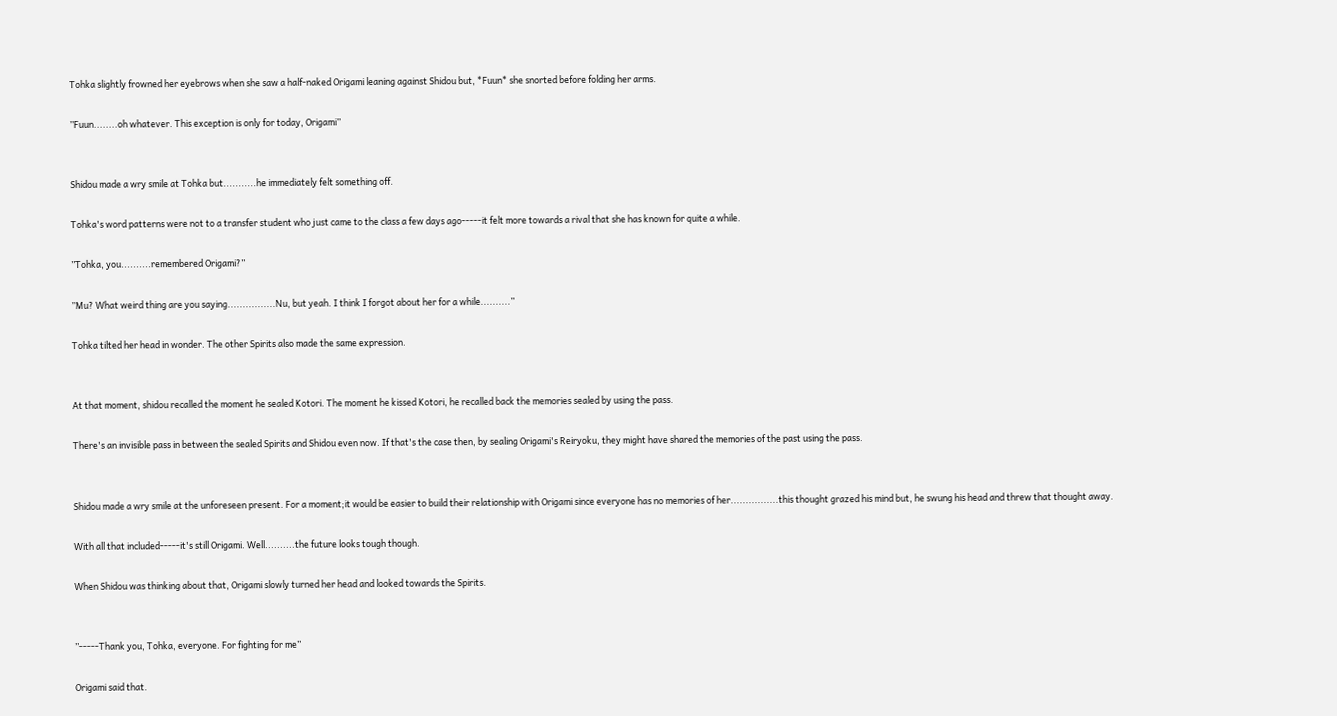Tohka slightly frowned her eyebrows when she saw a half-naked Origami leaning against Shidou but, *Fuun* she snorted before folding her arms.

’’Fuun........oh whatever. This exception is only for today, Origami’’


Shidou made a wry smile at Tohka but...........he immediately felt something off.

Tohka's word patterns were not to a transfer student who just came to the class a few days ago-----it felt more towards a rival that she has known for quite a while.

’’Tohka, you..........remembered Origami?’’

’’Mu? What weird thing are you saying................Nu, but yeah. I think I forgot about her for a while..........’’

Tohka tilted her head in wonder. The other Spirits also made the same expression.


At that moment, shidou recalled the moment he sealed Kotori. The moment he kissed Kotori, he recalled back the memories sealed by using the pass.

There's an invisible pass in between the sealed Spirits and Shidou even now. If that's the case then, by sealing Origami's Reiryoku, they might have shared the memories of the past using the pass.


Shidou made a wry smile at the unforeseen present. For a moment;it would be easier to build their relationship with Origami since everyone has no memories of her................this thought grazed his mind but, he swung his head and threw that thought away.

With all that included-----it's still Origami. Well..........the future looks tough though.

When Shidou was thinking about that, Origami slowly turned her head and looked towards the Spirits.


’’-----Thank you, Tohka, everyone. For fighting for me’’

Origami said that.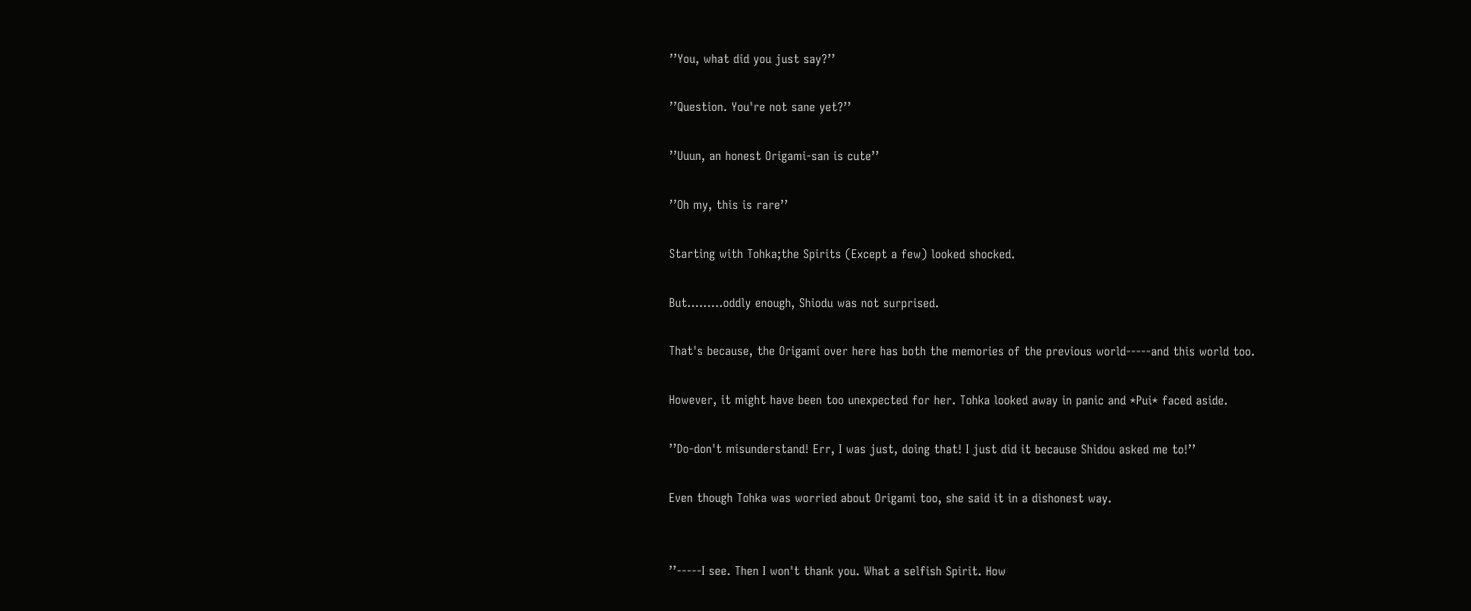’’You, what did you just say?’’

’’Question. You're not sane yet?’’

’’Uuun, an honest Origami-san is cute’’

’’Oh my, this is rare’’

Starting with Tohka;the Spirits (Except a few) looked shocked.

But.........oddly enough, Shiodu was not surprised.

That's because, the Origami over here has both the memories of the previous world-----and this world too.

However, it might have been too unexpected for her. Tohka looked away in panic and *Pui* faced aside.

’’Do-don't misunderstand! Err, I was just, doing that! I just did it because Shidou asked me to!’’

Even though Tohka was worried about Origami too, she said it in a dishonest way.


’’-----I see. Then I won't thank you. What a selfish Spirit. How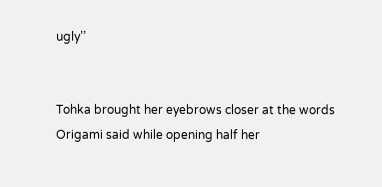ugly’’


Tohka brought her eyebrows closer at the words Origami said while opening half her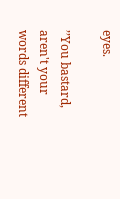eyes.

’’You bastard, aren't your words different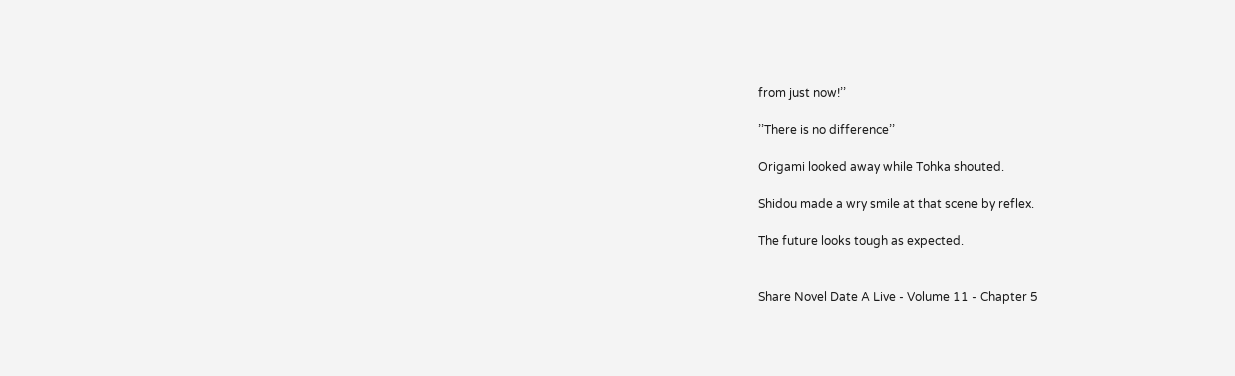from just now!’’

’’There is no difference’’

Origami looked away while Tohka shouted.

Shidou made a wry smile at that scene by reflex.

The future looks tough as expected.


Share Novel Date A Live - Volume 11 - Chapter 5